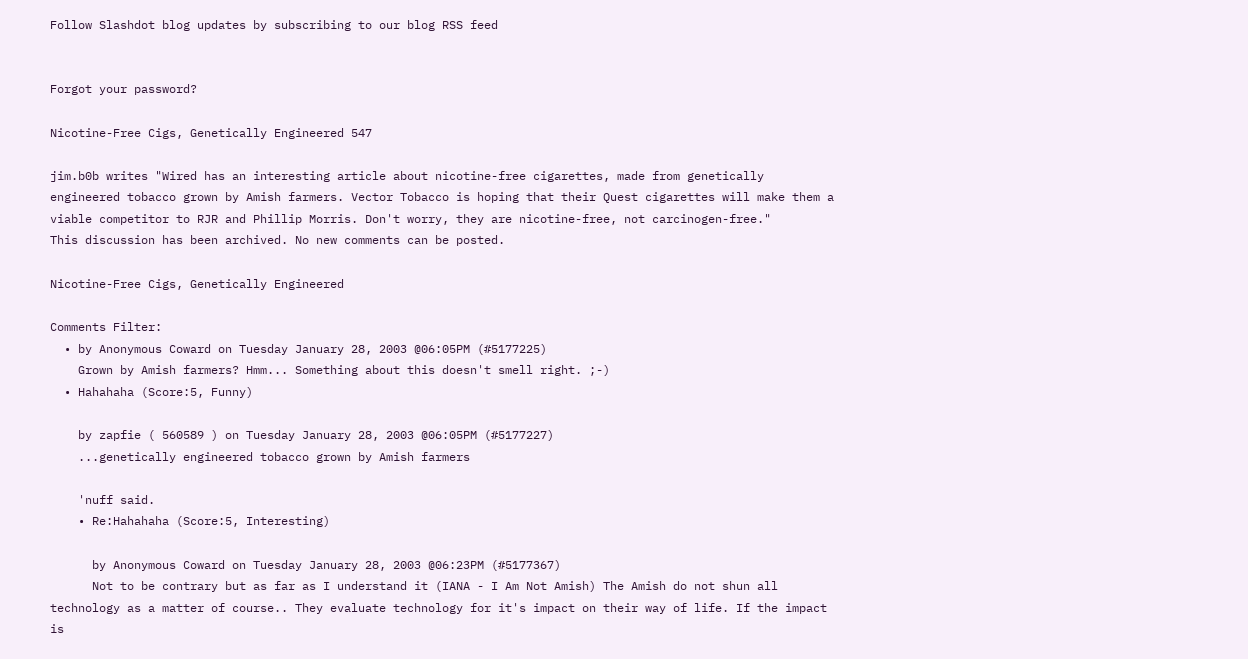Follow Slashdot blog updates by subscribing to our blog RSS feed


Forgot your password?

Nicotine-Free Cigs, Genetically Engineered 547

jim.b0b writes "Wired has an interesting article about nicotine-free cigarettes, made from genetically engineered tobacco grown by Amish farmers. Vector Tobacco is hoping that their Quest cigarettes will make them a viable competitor to RJR and Phillip Morris. Don't worry, they are nicotine-free, not carcinogen-free."
This discussion has been archived. No new comments can be posted.

Nicotine-Free Cigs, Genetically Engineered

Comments Filter:
  • by Anonymous Coward on Tuesday January 28, 2003 @06:05PM (#5177225)
    Grown by Amish farmers? Hmm... Something about this doesn't smell right. ;-)
  • Hahahaha (Score:5, Funny)

    by zapfie ( 560589 ) on Tuesday January 28, 2003 @06:05PM (#5177227)
    ...genetically engineered tobacco grown by Amish farmers

    'nuff said.
    • Re:Hahahaha (Score:5, Interesting)

      by Anonymous Coward on Tuesday January 28, 2003 @06:23PM (#5177367)
      Not to be contrary but as far as I understand it (IANA - I Am Not Amish) The Amish do not shun all technology as a matter of course.. They evaluate technology for it's impact on their way of life. If the impact is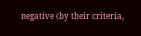negative (by their criteria,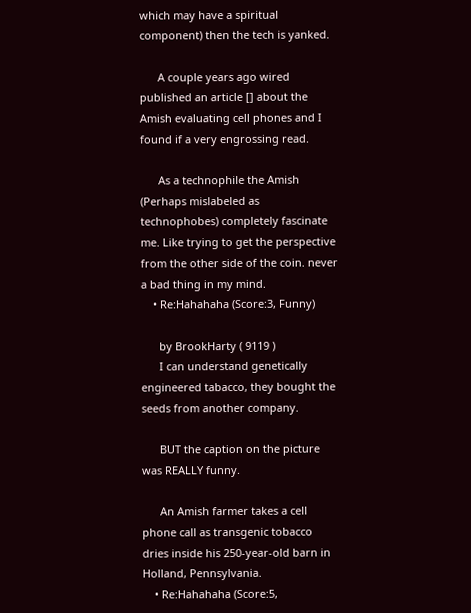which may have a spiritual component) then the tech is yanked.

      A couple years ago wired published an article [] about the Amish evaluating cell phones and I found if a very engrossing read.

      As a technophile the Amish (Perhaps mislabeled as technophobes) completely fascinate me. Like trying to get the perspective from the other side of the coin. never a bad thing in my mind.
    • Re:Hahahaha (Score:3, Funny)

      by BrookHarty ( 9119 )
      I can understand genetically engineered tabacco, they bought the seeds from another company.

      BUT the caption on the picture was REALLY funny.

      An Amish farmer takes a cell phone call as transgenic tobacco dries inside his 250-year-old barn in Holland, Pennsylvania.
    • Re:Hahahaha (Score:5,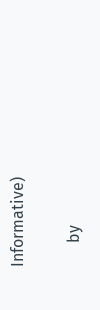Informative)

      by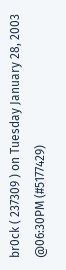br0ck ( 237309 ) on Tuesday January 28, 2003 @06:30PM (#5177429)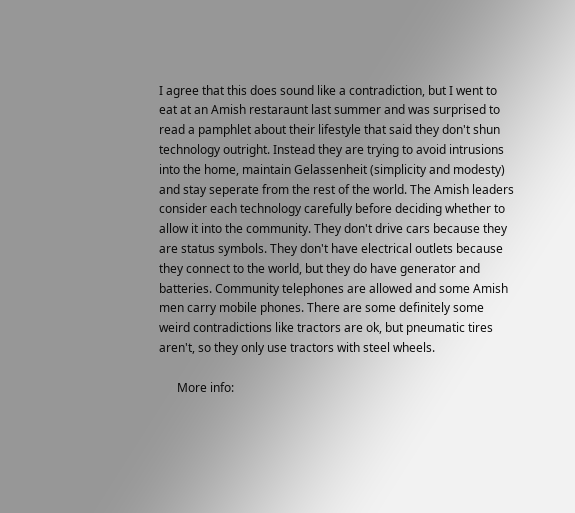I agree that this does sound like a contradiction, but I went to eat at an Amish restaraunt last summer and was surprised to read a pamphlet about their lifestyle that said they don't shun technology outright. Instead they are trying to avoid intrusions into the home, maintain Gelassenheit (simplicity and modesty) and stay seperate from the rest of the world. The Amish leaders consider each technology carefully before deciding whether to allow it into the community. They don't drive cars because they are status symbols. They don't have electrical outlets because they connect to the world, but they do have generator and batteries. Community telephones are allowed and some Amish men carry mobile phones. There are some definitely some weird contradictions like tractors are ok, but pneumatic tires aren't, so they only use tractors with steel wheels.

      More info: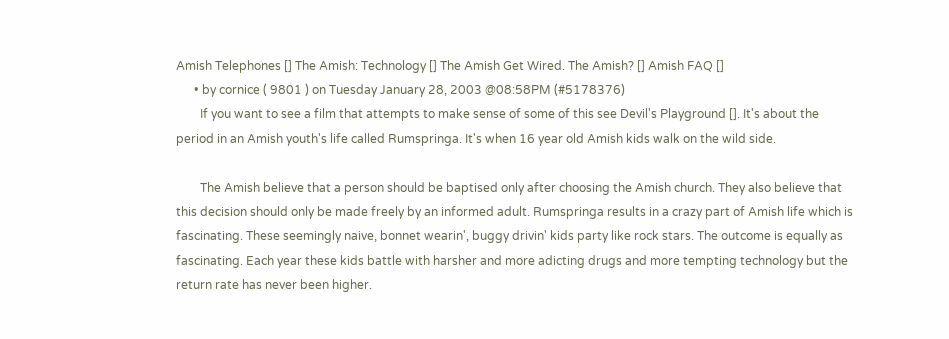Amish Telephones [] The Amish: Technology [] The Amish Get Wired. The Amish? [] Amish FAQ []
      • by cornice ( 9801 ) on Tuesday January 28, 2003 @08:58PM (#5178376)
        If you want to see a film that attempts to make sense of some of this see Devil's Playground []. It's about the period in an Amish youth's life called Rumspringa. It's when 16 year old Amish kids walk on the wild side.

        The Amish believe that a person should be baptised only after choosing the Amish church. They also believe that this decision should only be made freely by an informed adult. Rumspringa results in a crazy part of Amish life which is fascinating. These seemingly naive, bonnet wearin', buggy drivin' kids party like rock stars. The outcome is equally as fascinating. Each year these kids battle with harsher and more adicting drugs and more tempting technology but the return rate has never been higher.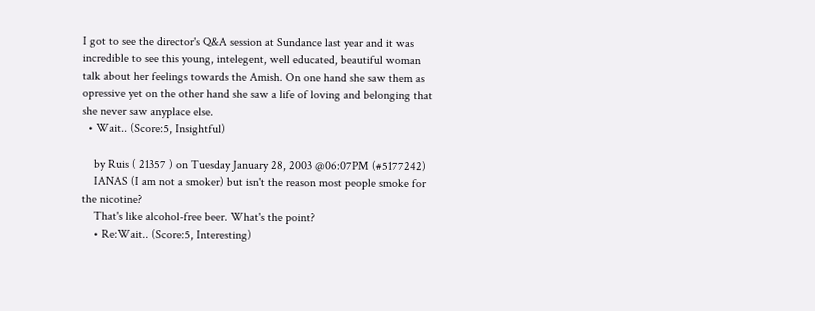I got to see the director's Q&A session at Sundance last year and it was incredible to see this young, intelegent, well educated, beautiful woman talk about her feelings towards the Amish. On one hand she saw them as opressive yet on the other hand she saw a life of loving and belonging that she never saw anyplace else.
  • Wait.. (Score:5, Insightful)

    by Ruis ( 21357 ) on Tuesday January 28, 2003 @06:07PM (#5177242)
    IANAS (I am not a smoker) but isn't the reason most people smoke for the nicotine?
    That's like alcohol-free beer. What's the point?
    • Re:Wait.. (Score:5, Interesting)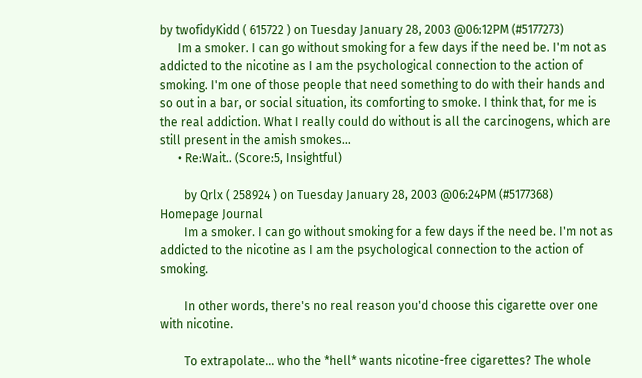by twofidyKidd ( 615722 ) on Tuesday January 28, 2003 @06:12PM (#5177273)
      Im a smoker. I can go without smoking for a few days if the need be. I'm not as addicted to the nicotine as I am the psychological connection to the action of smoking. I'm one of those people that need something to do with their hands and so out in a bar, or social situation, its comforting to smoke. I think that, for me is the real addiction. What I really could do without is all the carcinogens, which are still present in the amish smokes...
      • Re:Wait.. (Score:5, Insightful)

        by Qrlx ( 258924 ) on Tuesday January 28, 2003 @06:24PM (#5177368) Homepage Journal
        Im a smoker. I can go without smoking for a few days if the need be. I'm not as addicted to the nicotine as I am the psychological connection to the action of smoking.

        In other words, there's no real reason you'd choose this cigarette over one with nicotine.

        To extrapolate... who the *hell* wants nicotine-free cigarettes? The whole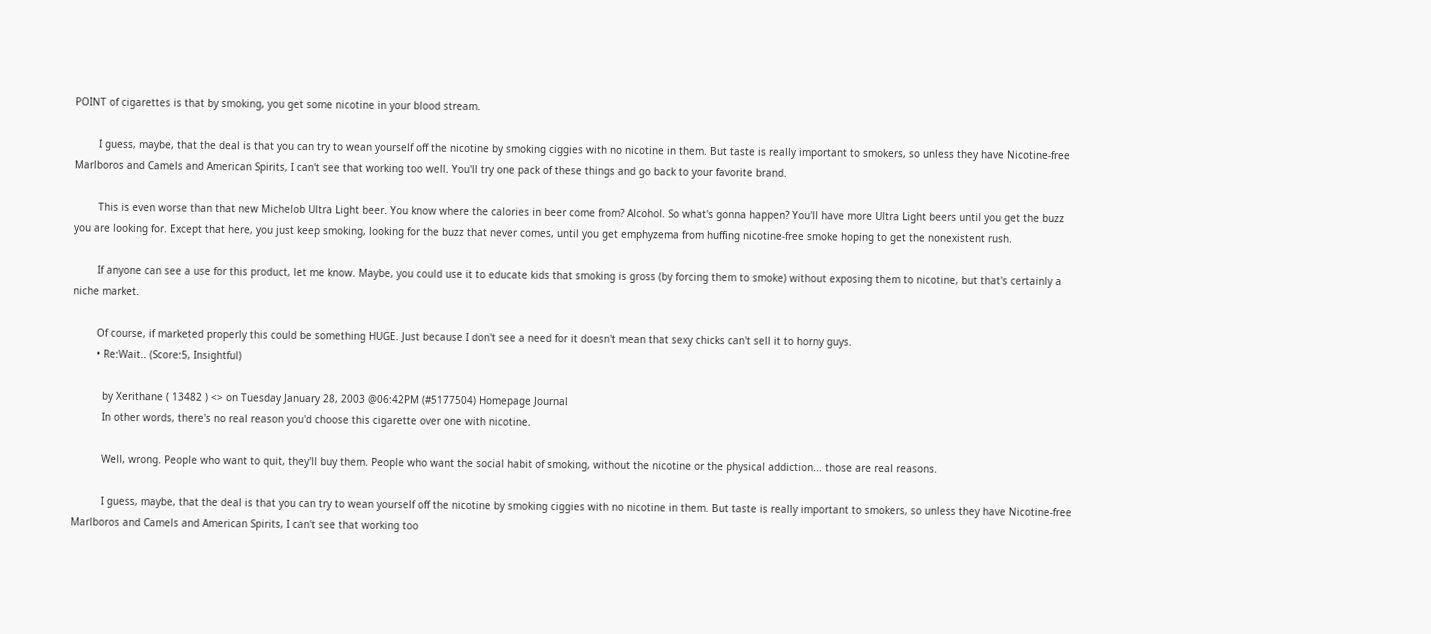POINT of cigarettes is that by smoking, you get some nicotine in your blood stream.

        I guess, maybe, that the deal is that you can try to wean yourself off the nicotine by smoking ciggies with no nicotine in them. But taste is really important to smokers, so unless they have Nicotine-free Marlboros and Camels and American Spirits, I can't see that working too well. You'll try one pack of these things and go back to your favorite brand.

        This is even worse than that new Michelob Ultra Light beer. You know where the calories in beer come from? Alcohol. So what's gonna happen? You'll have more Ultra Light beers until you get the buzz you are looking for. Except that here, you just keep smoking, looking for the buzz that never comes, until you get emphyzema from huffing nicotine-free smoke hoping to get the nonexistent rush.

        If anyone can see a use for this product, let me know. Maybe, you could use it to educate kids that smoking is gross (by forcing them to smoke) without exposing them to nicotine, but that's certainly a niche market.

        Of course, if marketed properly this could be something HUGE. Just because I don't see a need for it doesn't mean that sexy chicks can't sell it to horny guys.
        • Re:Wait.. (Score:5, Insightful)

          by Xerithane ( 13482 ) <> on Tuesday January 28, 2003 @06:42PM (#5177504) Homepage Journal
          In other words, there's no real reason you'd choose this cigarette over one with nicotine.

          Well, wrong. People who want to quit, they'll buy them. People who want the social habit of smoking, without the nicotine or the physical addiction... those are real reasons.

          I guess, maybe, that the deal is that you can try to wean yourself off the nicotine by smoking ciggies with no nicotine in them. But taste is really important to smokers, so unless they have Nicotine-free Marlboros and Camels and American Spirits, I can't see that working too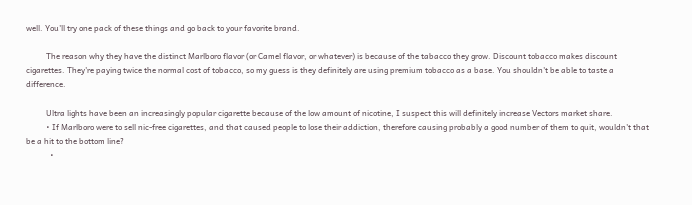well. You'll try one pack of these things and go back to your favorite brand.

          The reason why they have the distinct Marlboro flavor (or Camel flavor, or whatever) is because of the tabacco they grow. Discount tobacco makes discount cigarettes. They're paying twice the normal cost of tobacco, so my guess is they definitely are using premium tobacco as a base. You shouldn't be able to taste a difference.

          Ultra lights have been an increasingly popular cigarette because of the low amount of nicotine, I suspect this will definitely increase Vectors market share.
          • If Marlboro were to sell nic-free cigarettes, and that caused people to lose their addiction, therefore causing probably a good number of them to quit, wouldn't that be a hit to the bottom line?
            •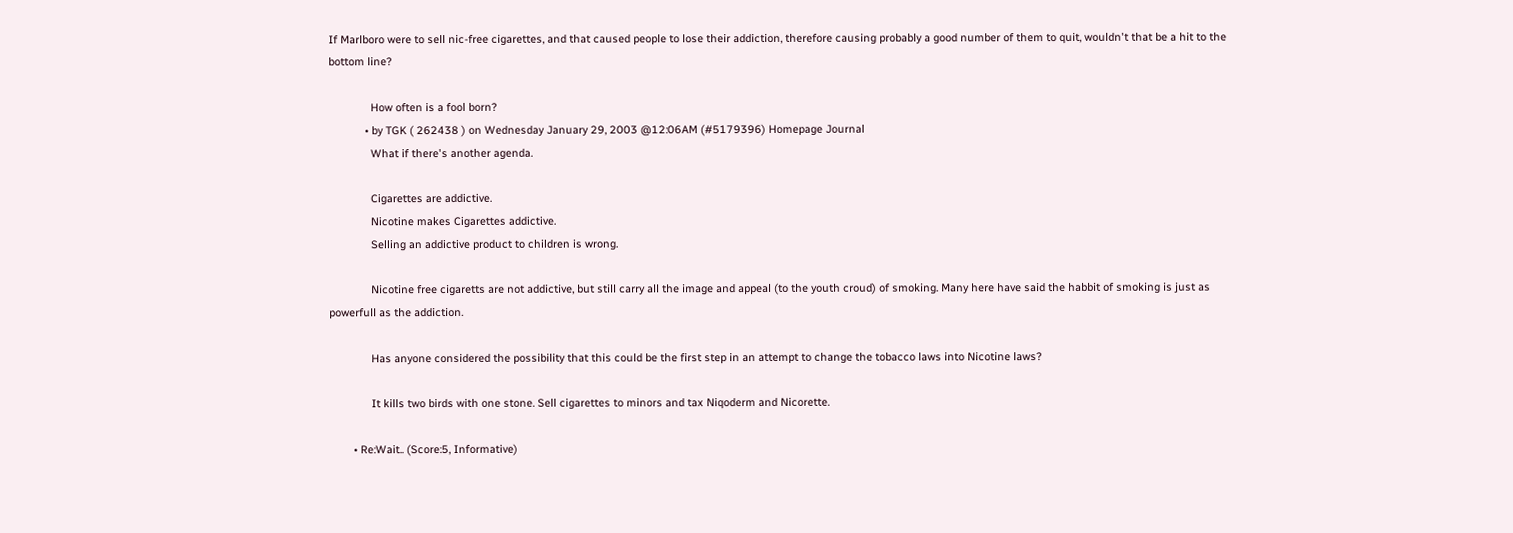If Marlboro were to sell nic-free cigarettes, and that caused people to lose their addiction, therefore causing probably a good number of them to quit, wouldn't that be a hit to the bottom line?

              How often is a fool born?
            • by TGK ( 262438 ) on Wednesday January 29, 2003 @12:06AM (#5179396) Homepage Journal
              What if there's another agenda.

              Cigarettes are addictive.
              Nicotine makes Cigarettes addictive.
              Selling an addictive product to children is wrong.

              Nicotine free cigaretts are not addictive, but still carry all the image and appeal (to the youth croud) of smoking. Many here have said the habbit of smoking is just as powerfull as the addiction.

              Has anyone considered the possibility that this could be the first step in an attempt to change the tobacco laws into Nicotine laws?

              It kills two birds with one stone. Sell cigarettes to minors and tax Niqoderm and Nicorette.

        • Re:Wait.. (Score:5, Informative)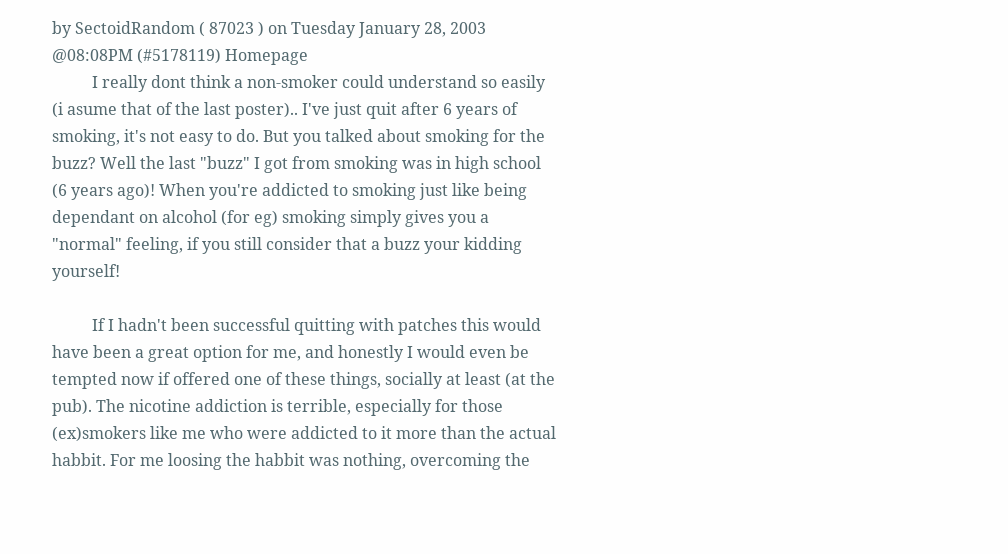by SectoidRandom ( 87023 ) on Tuesday January 28, 2003 @08:08PM (#5178119) Homepage
          I really dont think a non-smoker could understand so easily (i asume that of the last poster).. I've just quit after 6 years of smoking, it's not easy to do. But you talked about smoking for the buzz? Well the last "buzz" I got from smoking was in high school (6 years ago)! When you're addicted to smoking just like being dependant on alcohol (for eg) smoking simply gives you a "normal" feeling, if you still consider that a buzz your kidding yourself!

          If I hadn't been successful quitting with patches this would have been a great option for me, and honestly I would even be tempted now if offered one of these things, socially at least (at the pub). The nicotine addiction is terrible, especially for those (ex)smokers like me who were addicted to it more than the actual habbit. For me loosing the habbit was nothing, overcoming the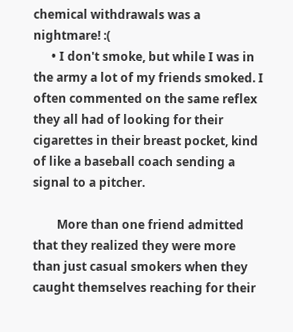chemical withdrawals was a nightmare! :(
      • I don't smoke, but while I was in the army a lot of my friends smoked. I often commented on the same reflex they all had of looking for their cigarettes in their breast pocket, kind of like a baseball coach sending a signal to a pitcher.

        More than one friend admitted that they realized they were more than just casual smokers when they caught themselves reaching for their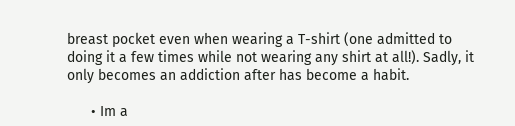breast pocket even when wearing a T-shirt (one admitted to doing it a few times while not wearing any shirt at all!). Sadly, it only becomes an addiction after has become a habit.

      • Im a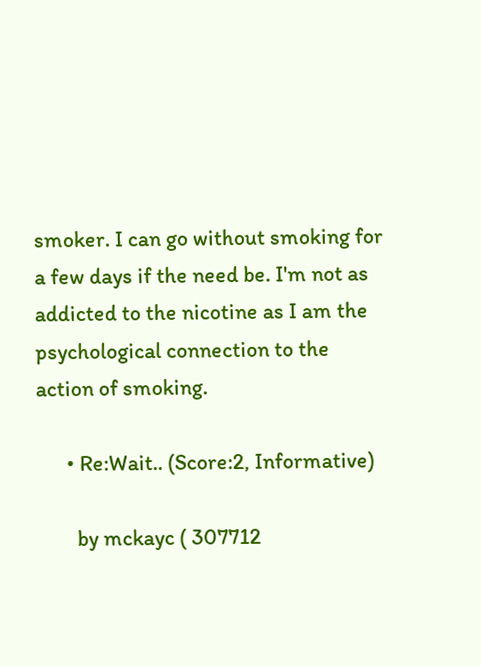smoker. I can go without smoking for a few days if the need be. I'm not as addicted to the nicotine as I am the psychological connection to the action of smoking.

      • Re:Wait.. (Score:2, Informative)

        by mckayc ( 307712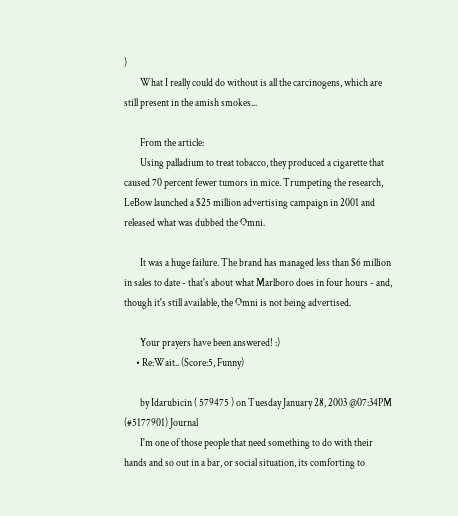)
        What I really could do without is all the carcinogens, which are still present in the amish smokes...

        From the article:
        Using palladium to treat tobacco, they produced a cigarette that caused 70 percent fewer tumors in mice. Trumpeting the research, LeBow launched a $25 million advertising campaign in 2001 and released what was dubbed the Omni.

        It was a huge failure. The brand has managed less than $6 million in sales to date - that's about what Marlboro does in four hours - and, though it's still available, the Omni is not being advertised.

        Your prayers have been answered! :)
      • Re:Wait.. (Score:5, Funny)

        by Idarubicin ( 579475 ) on Tuesday January 28, 2003 @07:34PM (#5177901) Journal
        I'm one of those people that need something to do with their hands and so out in a bar, or social situation, its comforting to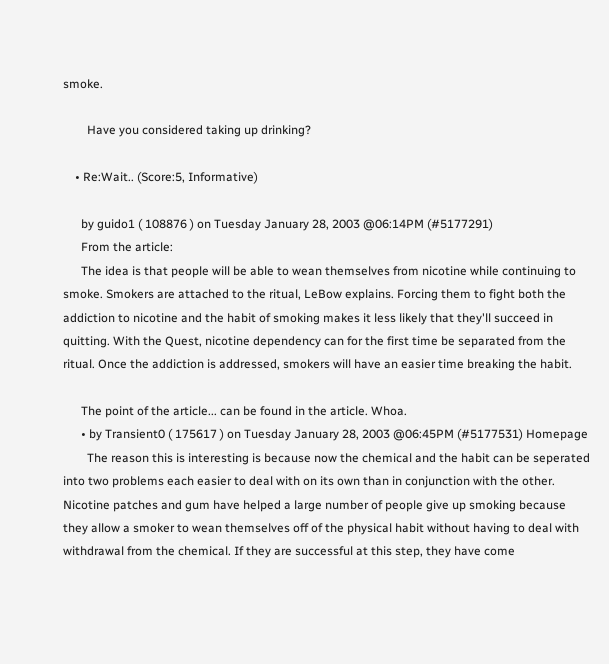smoke.

        Have you considered taking up drinking?

    • Re:Wait.. (Score:5, Informative)

      by guido1 ( 108876 ) on Tuesday January 28, 2003 @06:14PM (#5177291)
      From the article:
      The idea is that people will be able to wean themselves from nicotine while continuing to smoke. Smokers are attached to the ritual, LeBow explains. Forcing them to fight both the addiction to nicotine and the habit of smoking makes it less likely that they'll succeed in quitting. With the Quest, nicotine dependency can for the first time be separated from the ritual. Once the addiction is addressed, smokers will have an easier time breaking the habit.

      The point of the article... can be found in the article. Whoa.
      • by Transient0 ( 175617 ) on Tuesday January 28, 2003 @06:45PM (#5177531) Homepage
        The reason this is interesting is because now the chemical and the habit can be seperated into two problems each easier to deal with on its own than in conjunction with the other. Nicotine patches and gum have helped a large number of people give up smoking because they allow a smoker to wean themselves off of the physical habit without having to deal with withdrawal from the chemical. If they are successful at this step, they have come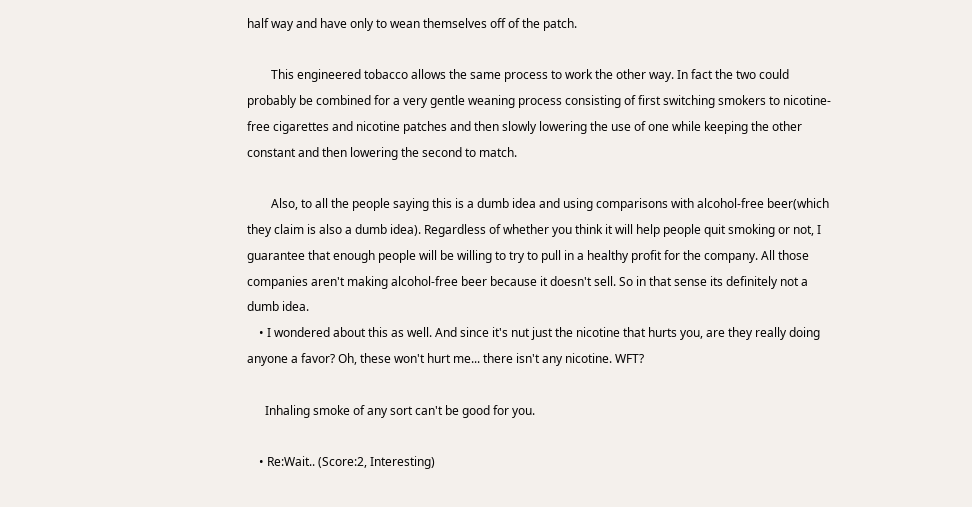half way and have only to wean themselves off of the patch.

        This engineered tobacco allows the same process to work the other way. In fact the two could probably be combined for a very gentle weaning process consisting of first switching smokers to nicotine-free cigarettes and nicotine patches and then slowly lowering the use of one while keeping the other constant and then lowering the second to match.

        Also, to all the people saying this is a dumb idea and using comparisons with alcohol-free beer(which they claim is also a dumb idea). Regardless of whether you think it will help people quit smoking or not, I guarantee that enough people will be willing to try to pull in a healthy profit for the company. All those companies aren't making alcohol-free beer because it doesn't sell. So in that sense its definitely not a dumb idea.
    • I wondered about this as well. And since it's nut just the nicotine that hurts you, are they really doing anyone a favor? Oh, these won't hurt me... there isn't any nicotine. WFT?

      Inhaling smoke of any sort can't be good for you.

    • Re:Wait.. (Score:2, Interesting)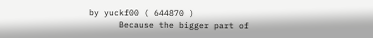by yuckf00 ( 644870 )
      Because the bigger part of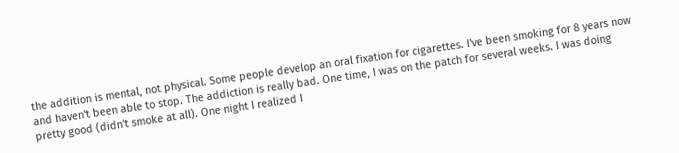the addition is mental, not physical. Some people develop an oral fixation for cigarettes. I've been smoking for 8 years now and haven't been able to stop. The addiction is really bad. One time, I was on the patch for several weeks. I was doing pretty good (didn't smoke at all). One night I realized I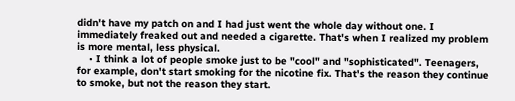didn't have my patch on and I had just went the whole day without one. I immediately freaked out and needed a cigarette. That's when I realized my problem is more mental, less physical.
    • I think a lot of people smoke just to be "cool" and "sophisticated". Teenagers, for example, don't start smoking for the nicotine fix. That's the reason they continue to smoke, but not the reason they start.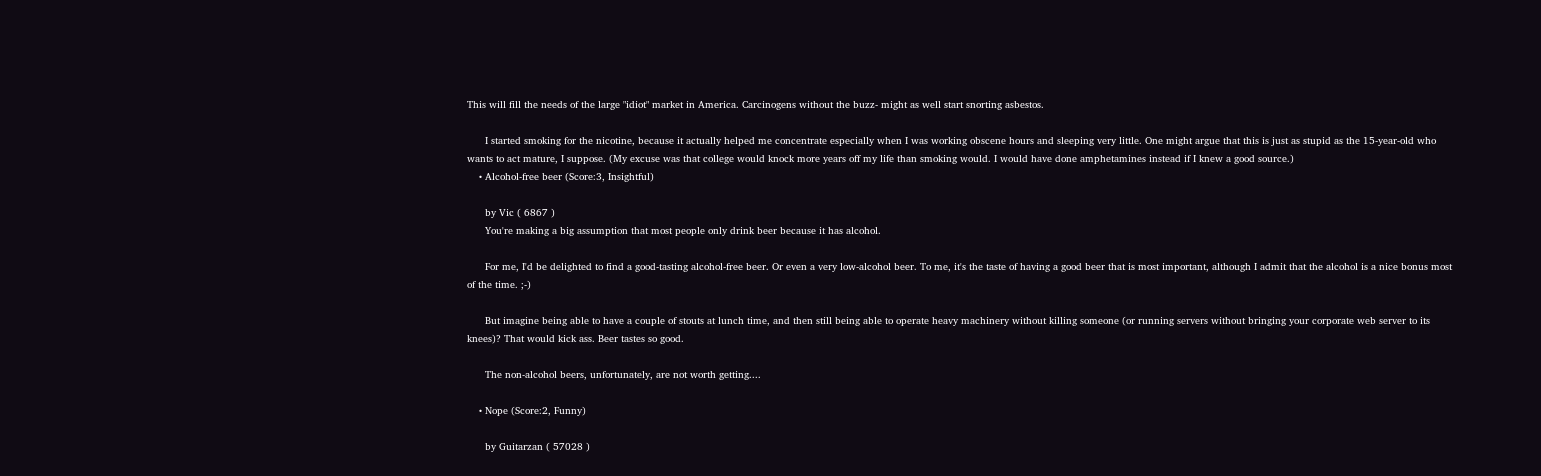This will fill the needs of the large "idiot" market in America. Carcinogens without the buzz- might as well start snorting asbestos.

      I started smoking for the nicotine, because it actually helped me concentrate especially when I was working obscene hours and sleeping very little. One might argue that this is just as stupid as the 15-year-old who wants to act mature, I suppose. (My excuse was that college would knock more years off my life than smoking would. I would have done amphetamines instead if I knew a good source.)
    • Alcohol-free beer (Score:3, Insightful)

      by Vic ( 6867 )
      You're making a big assumption that most people only drink beer because it has alcohol.

      For me, I'd be delighted to find a good-tasting alcohol-free beer. Or even a very low-alcohol beer. To me, it's the taste of having a good beer that is most important, although I admit that the alcohol is a nice bonus most of the time. ;-)

      But imagine being able to have a couple of stouts at lunch time, and then still being able to operate heavy machinery without killing someone (or running servers without bringing your corporate web server to its knees)? That would kick ass. Beer tastes so good.

      The non-alcohol beers, unfortunately, are not worth getting....

    • Nope (Score:2, Funny)

      by Guitarzan ( 57028 )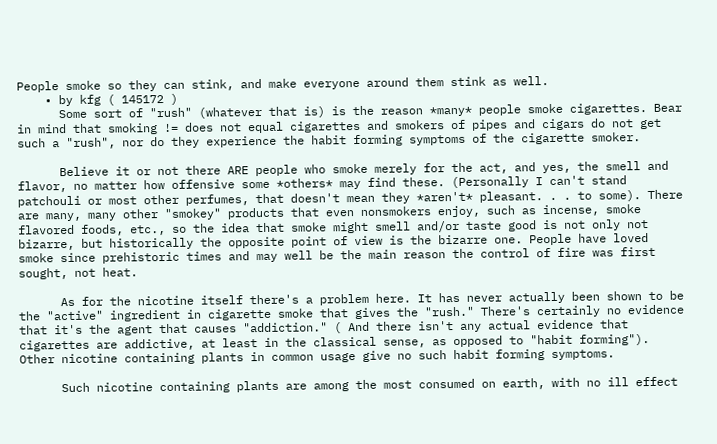People smoke so they can stink, and make everyone around them stink as well.
    • by kfg ( 145172 )
      Some sort of "rush" (whatever that is) is the reason *many* people smoke cigarettes. Bear in mind that smoking != does not equal cigarettes and smokers of pipes and cigars do not get such a "rush", nor do they experience the habit forming symptoms of the cigarette smoker.

      Believe it or not there ARE people who smoke merely for the act, and yes, the smell and flavor, no matter how offensive some *others* may find these. (Personally I can't stand patchouli or most other perfumes, that doesn't mean they *aren't* pleasant. . . to some). There are many, many other "smokey" products that even nonsmokers enjoy, such as incense, smoke flavored foods, etc., so the idea that smoke might smell and/or taste good is not only not bizarre, but historically the opposite point of view is the bizarre one. People have loved smoke since prehistoric times and may well be the main reason the control of fire was first sought, not heat.

      As for the nicotine itself there's a problem here. It has never actually been shown to be the "active" ingredient in cigarette smoke that gives the "rush." There's certainly no evidence that it's the agent that causes "addiction." ( And there isn't any actual evidence that cigarettes are addictive, at least in the classical sense, as opposed to "habit forming"). Other nicotine containing plants in common usage give no such habit forming symptoms.

      Such nicotine containing plants are among the most consumed on earth, with no ill effect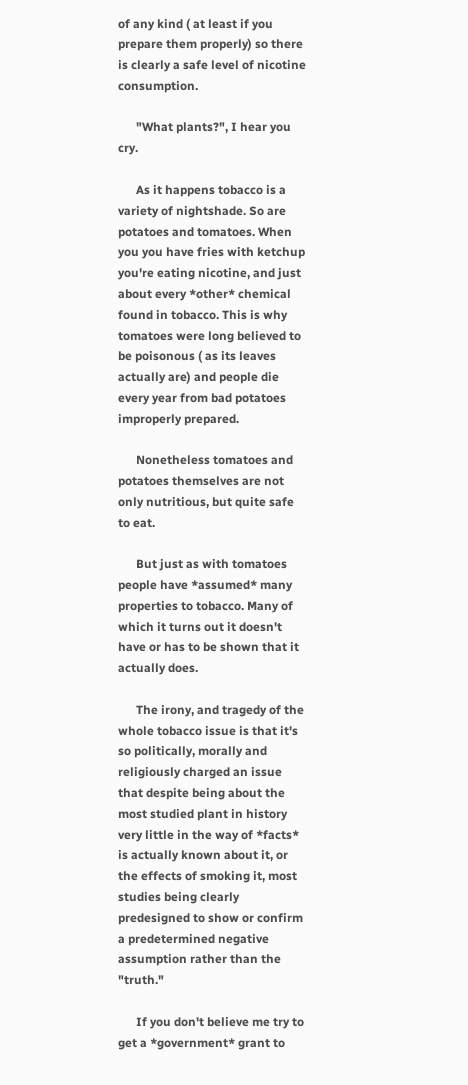of any kind ( at least if you prepare them properly) so there is clearly a safe level of nicotine consumption.

      "What plants?", I hear you cry.

      As it happens tobacco is a variety of nightshade. So are potatoes and tomatoes. When you you have fries with ketchup you're eating nicotine, and just about every *other* chemical found in tobacco. This is why tomatoes were long believed to be poisonous ( as its leaves actually are) and people die every year from bad potatoes improperly prepared.

      Nonetheless tomatoes and potatoes themselves are not only nutritious, but quite safe to eat.

      But just as with tomatoes people have *assumed* many properties to tobacco. Many of which it turns out it doesn't have or has to be shown that it actually does.

      The irony, and tragedy of the whole tobacco issue is that it's so politically, morally and religiously charged an issue that despite being about the most studied plant in history very little in the way of *facts* is actually known about it, or the effects of smoking it, most studies being clearly predesigned to show or confirm a predetermined negative assumption rather than the "truth."

      If you don't believe me try to get a *government* grant to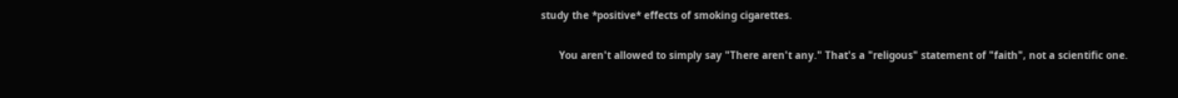study the *positive* effects of smoking cigarettes.

      You aren't allowed to simply say "There aren't any." That's a "religous" statement of "faith", not a scientific one.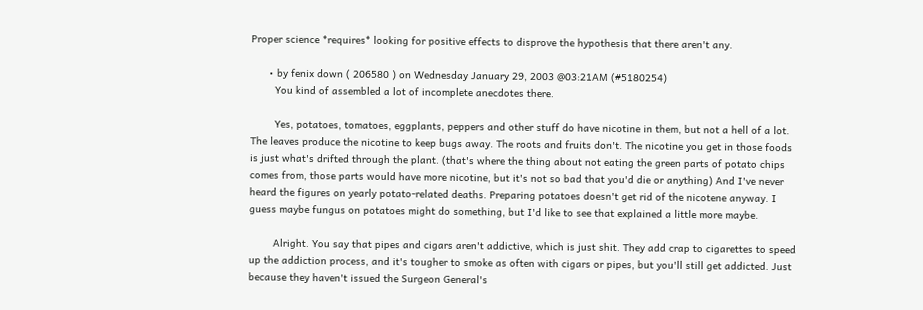Proper science *requires* looking for positive effects to disprove the hypothesis that there aren't any.

      • by fenix down ( 206580 ) on Wednesday January 29, 2003 @03:21AM (#5180254)
        You kind of assembled a lot of incomplete anecdotes there.

        Yes, potatoes, tomatoes, eggplants, peppers and other stuff do have nicotine in them, but not a hell of a lot. The leaves produce the nicotine to keep bugs away. The roots and fruits don't. The nicotine you get in those foods is just what's drifted through the plant. (that's where the thing about not eating the green parts of potato chips comes from, those parts would have more nicotine, but it's not so bad that you'd die or anything) And I've never heard the figures on yearly potato-related deaths. Preparing potatoes doesn't get rid of the nicotene anyway. I guess maybe fungus on potatoes might do something, but I'd like to see that explained a little more maybe.

        Alright. You say that pipes and cigars aren't addictive, which is just shit. They add crap to cigarettes to speed up the addiction process, and it's tougher to smoke as often with cigars or pipes, but you'll still get addicted. Just because they haven't issued the Surgeon General's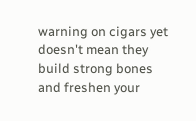warning on cigars yet doesn't mean they build strong bones and freshen your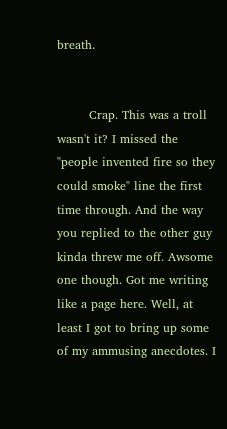breath.


        Crap. This was a troll wasn't it? I missed the "people invented fire so they could smoke" line the first time through. And the way you replied to the other guy kinda threw me off. Awsome one though. Got me writing like a page here. Well, at least I got to bring up some of my ammusing anecdotes. I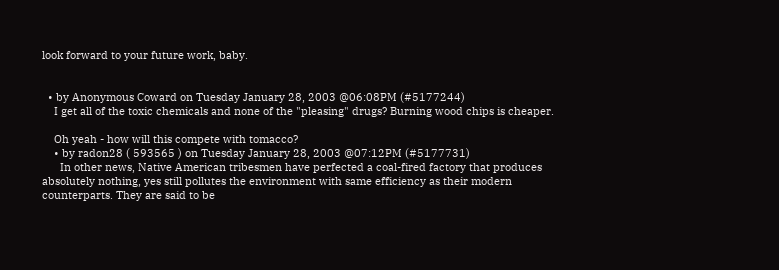look forward to your future work, baby.


  • by Anonymous Coward on Tuesday January 28, 2003 @06:08PM (#5177244)
    I get all of the toxic chemicals and none of the "pleasing" drugs? Burning wood chips is cheaper.

    Oh yeah - how will this compete with tomacco?
    • by radon28 ( 593565 ) on Tuesday January 28, 2003 @07:12PM (#5177731)
      In other news, Native American tribesmen have perfected a coal-fired factory that produces absolutely nothing, yes still pollutes the environment with same efficiency as their modern counterparts. They are said to be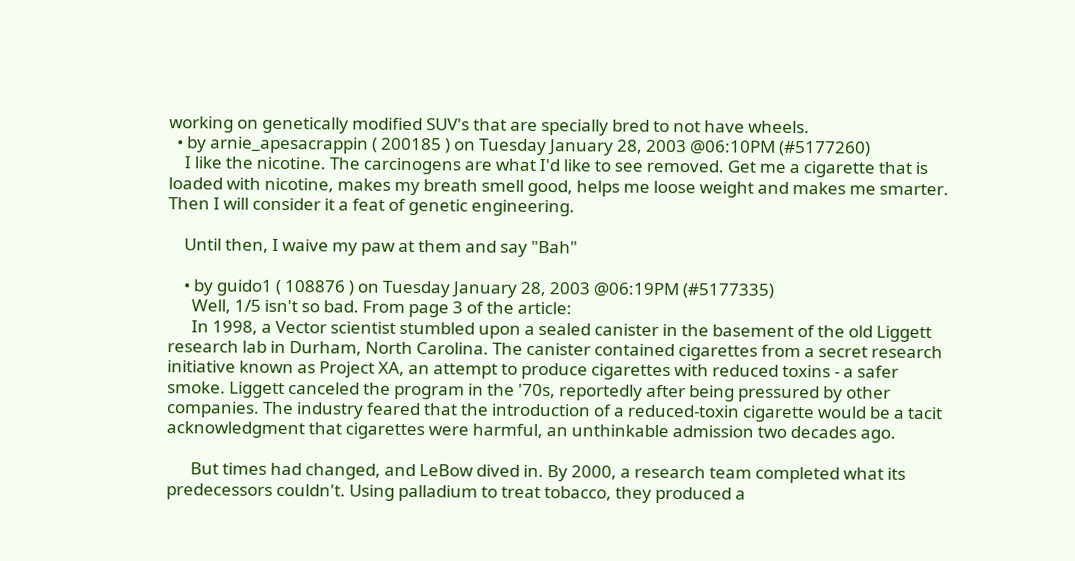working on genetically modified SUV's that are specially bred to not have wheels.
  • by arnie_apesacrappin ( 200185 ) on Tuesday January 28, 2003 @06:10PM (#5177260)
    I like the nicotine. The carcinogens are what I'd like to see removed. Get me a cigarette that is loaded with nicotine, makes my breath smell good, helps me loose weight and makes me smarter. Then I will consider it a feat of genetic engineering.

    Until then, I waive my paw at them and say "Bah"

    • by guido1 ( 108876 ) on Tuesday January 28, 2003 @06:19PM (#5177335)
      Well, 1/5 isn't so bad. From page 3 of the article:
      In 1998, a Vector scientist stumbled upon a sealed canister in the basement of the old Liggett research lab in Durham, North Carolina. The canister contained cigarettes from a secret research initiative known as Project XA, an attempt to produce cigarettes with reduced toxins - a safer smoke. Liggett canceled the program in the '70s, reportedly after being pressured by other companies. The industry feared that the introduction of a reduced-toxin cigarette would be a tacit acknowledgment that cigarettes were harmful, an unthinkable admission two decades ago.

      But times had changed, and LeBow dived in. By 2000, a research team completed what its predecessors couldn't. Using palladium to treat tobacco, they produced a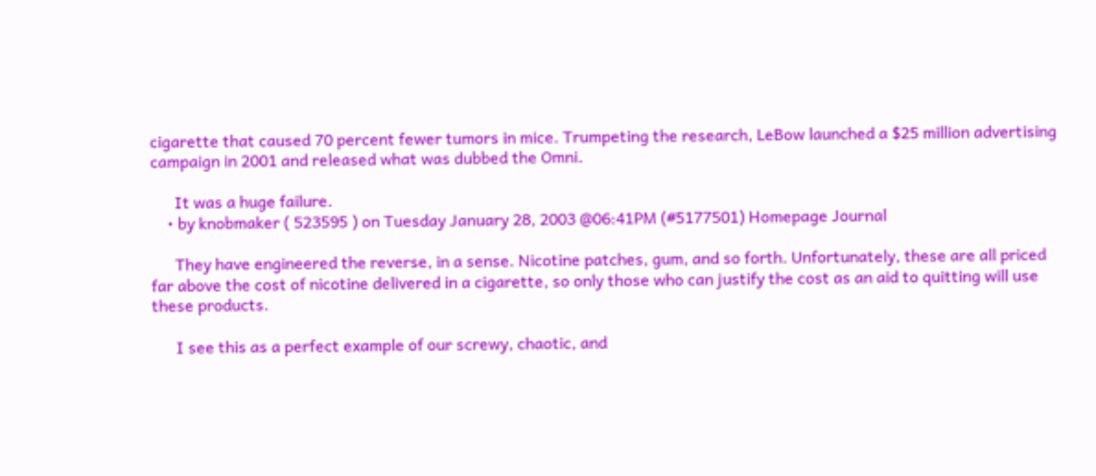cigarette that caused 70 percent fewer tumors in mice. Trumpeting the research, LeBow launched a $25 million advertising campaign in 2001 and released what was dubbed the Omni.

      It was a huge failure.
    • by knobmaker ( 523595 ) on Tuesday January 28, 2003 @06:41PM (#5177501) Homepage Journal

      They have engineered the reverse, in a sense. Nicotine patches, gum, and so forth. Unfortunately, these are all priced far above the cost of nicotine delivered in a cigarette, so only those who can justify the cost as an aid to quitting will use these products.

      I see this as a perfect example of our screwy, chaotic, and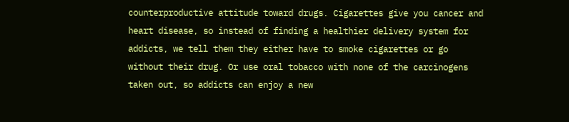counterproductive attitude toward drugs. Cigarettes give you cancer and heart disease, so instead of finding a healthier delivery system for addicts, we tell them they either have to smoke cigarettes or go without their drug. Or use oral tobacco with none of the carcinogens taken out, so addicts can enjoy a new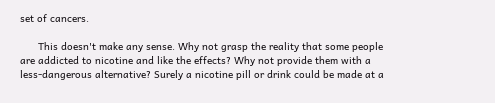set of cancers.

      This doesn't make any sense. Why not grasp the reality that some people are addicted to nicotine and like the effects? Why not provide them with a less-dangerous alternative? Surely a nicotine pill or drink could be made at a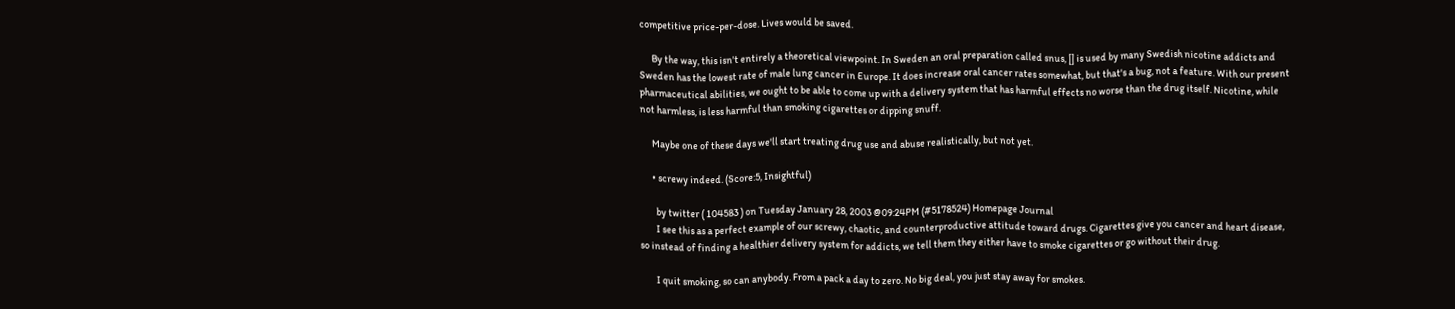competitive price-per-dose. Lives would be saved.

      By the way, this isn't entirely a theoretical viewpoint. In Sweden an oral preparation called snus, [] is used by many Swedish nicotine addicts and Sweden has the lowest rate of male lung cancer in Europe. It does increase oral cancer rates somewhat, but that's a bug, not a feature. With our present pharmaceutical abilities, we ought to be able to come up with a delivery system that has harmful effects no worse than the drug itself. Nicotine, while not harmless, is less harmful than smoking cigarettes or dipping snuff.

      Maybe one of these days we'll start treating drug use and abuse realistically, but not yet.

      • screwy indeed. (Score:5, Insightful)

        by twitter ( 104583 ) on Tuesday January 28, 2003 @09:24PM (#5178524) Homepage Journal
        I see this as a perfect example of our screwy, chaotic, and counterproductive attitude toward drugs. Cigarettes give you cancer and heart disease, so instead of finding a healthier delivery system for addicts, we tell them they either have to smoke cigarettes or go without their drug.

        I quit smoking, so can anybody. From a pack a day to zero. No big deal, you just stay away for smokes.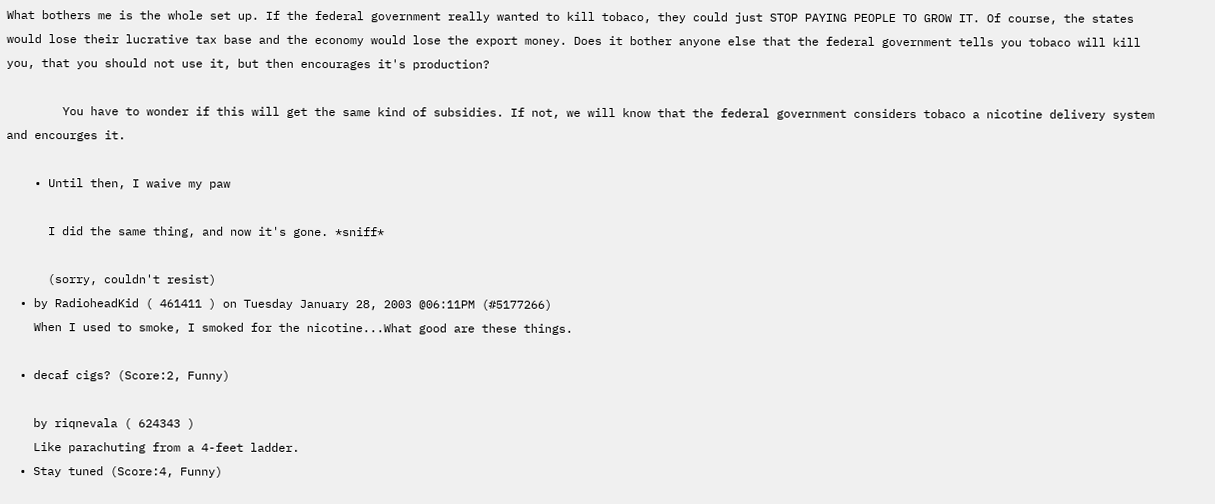What bothers me is the whole set up. If the federal government really wanted to kill tobaco, they could just STOP PAYING PEOPLE TO GROW IT. Of course, the states would lose their lucrative tax base and the economy would lose the export money. Does it bother anyone else that the federal government tells you tobaco will kill you, that you should not use it, but then encourages it's production?

        You have to wonder if this will get the same kind of subsidies. If not, we will know that the federal government considers tobaco a nicotine delivery system and encourges it.

    • Until then, I waive my paw

      I did the same thing, and now it's gone. *sniff*

      (sorry, couldn't resist)
  • by RadioheadKid ( 461411 ) on Tuesday January 28, 2003 @06:11PM (#5177266)
    When I used to smoke, I smoked for the nicotine...What good are these things.

  • decaf cigs? (Score:2, Funny)

    by riqnevala ( 624343 )
    Like parachuting from a 4-feet ladder.
  • Stay tuned (Score:4, Funny)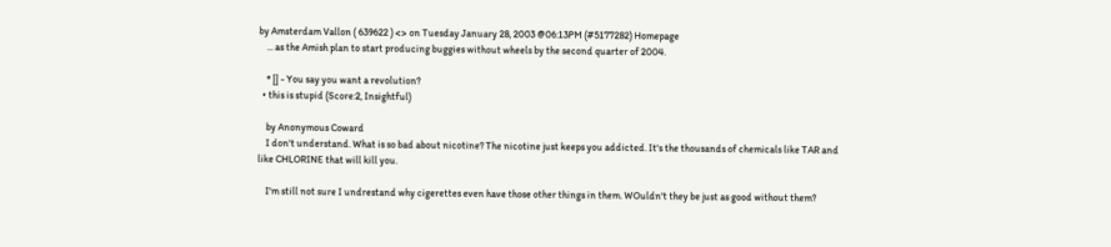by Amsterdam Vallon ( 639622 ) <> on Tuesday January 28, 2003 @06:13PM (#5177282) Homepage
    ... as the Amish plan to start producing buggies without wheels by the second quarter of 2004.

    * [] - You say you want a revolution?
  • this is stupid (Score:2, Insightful)

    by Anonymous Coward
    I don't understand. What is so bad about nicotine? The nicotine just keeps you addicted. It's the thousands of chemicals like TAR and like CHLORINE that will kill you.

    I'm still not sure I undrestand why cigerettes even have those other things in them. WOuldn't they be just as good without them?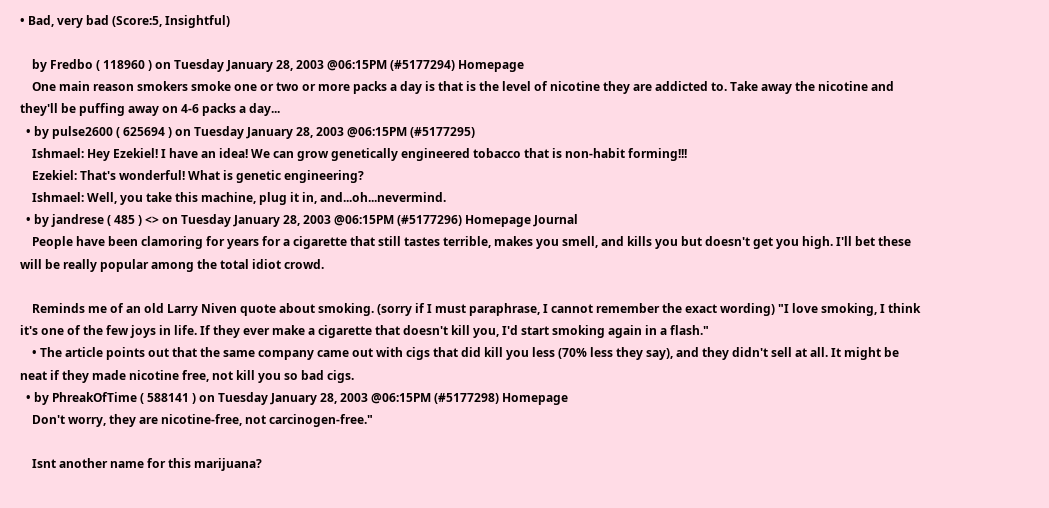• Bad, very bad (Score:5, Insightful)

    by Fredbo ( 118960 ) on Tuesday January 28, 2003 @06:15PM (#5177294) Homepage
    One main reason smokers smoke one or two or more packs a day is that is the level of nicotine they are addicted to. Take away the nicotine and they'll be puffing away on 4-6 packs a day...
  • by pulse2600 ( 625694 ) on Tuesday January 28, 2003 @06:15PM (#5177295)
    Ishmael: Hey Ezekiel! I have an idea! We can grow genetically engineered tobacco that is non-habit forming!!!
    Ezekiel: That's wonderful! What is genetic engineering?
    Ishmael: Well, you take this machine, plug it in, and...oh...nevermind.
  • by jandrese ( 485 ) <> on Tuesday January 28, 2003 @06:15PM (#5177296) Homepage Journal
    People have been clamoring for years for a cigarette that still tastes terrible, makes you smell, and kills you but doesn't get you high. I'll bet these will be really popular among the total idiot crowd.

    Reminds me of an old Larry Niven quote about smoking. (sorry if I must paraphrase, I cannot remember the exact wording) "I love smoking, I think it's one of the few joys in life. If they ever make a cigarette that doesn't kill you, I'd start smoking again in a flash."
    • The article points out that the same company came out with cigs that did kill you less (70% less they say), and they didn't sell at all. It might be neat if they made nicotine free, not kill you so bad cigs.
  • by PhreakOfTime ( 588141 ) on Tuesday January 28, 2003 @06:15PM (#5177298) Homepage
    Don't worry, they are nicotine-free, not carcinogen-free."

    Isnt another name for this marijuana?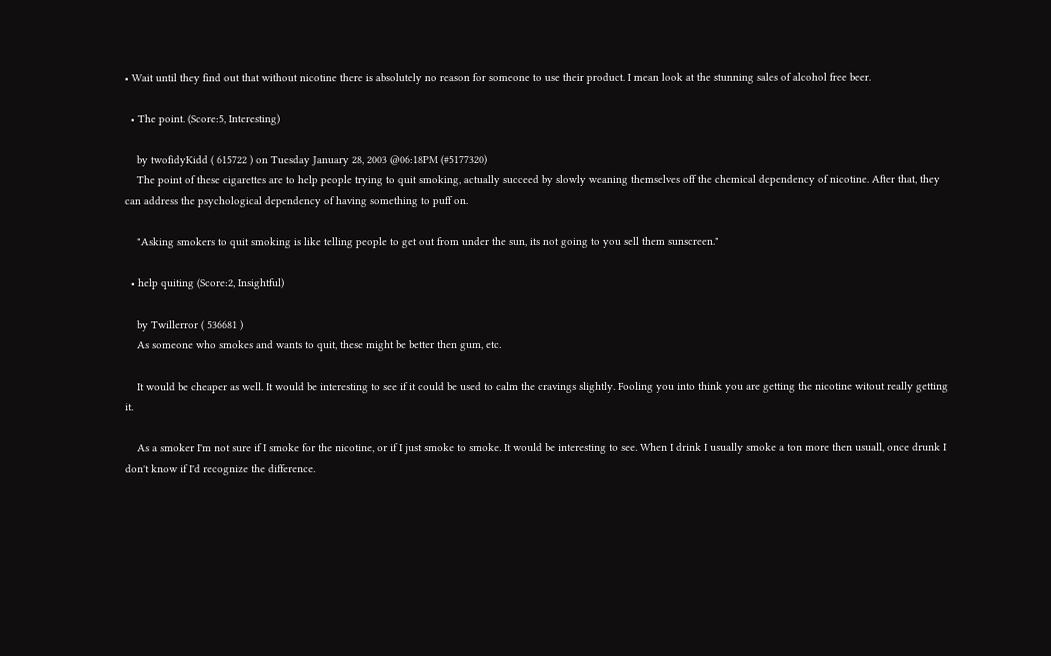• Wait until they find out that without nicotine there is absolutely no reason for someone to use their product. I mean look at the stunning sales of alcohol free beer.

  • The point. (Score:5, Interesting)

    by twofidyKidd ( 615722 ) on Tuesday January 28, 2003 @06:18PM (#5177320)
    The point of these cigarettes are to help people trying to quit smoking, actually succeed by slowly weaning themselves off the chemical dependency of nicotine. After that, they can address the psychological dependency of having something to puff on.

    "Asking smokers to quit smoking is like telling people to get out from under the sun, its not going to you sell them sunscreen."

  • help quiting (Score:2, Insightful)

    by Twillerror ( 536681 )
    As someone who smokes and wants to quit, these might be better then gum, etc.

    It would be cheaper as well. It would be interesting to see if it could be used to calm the cravings slightly. Fooling you into think you are getting the nicotine witout really getting it.

    As a smoker I'm not sure if I smoke for the nicotine, or if I just smoke to smoke. It would be interesting to see. When I drink I usually smoke a ton more then usuall, once drunk I don't know if I'd recognize the difference.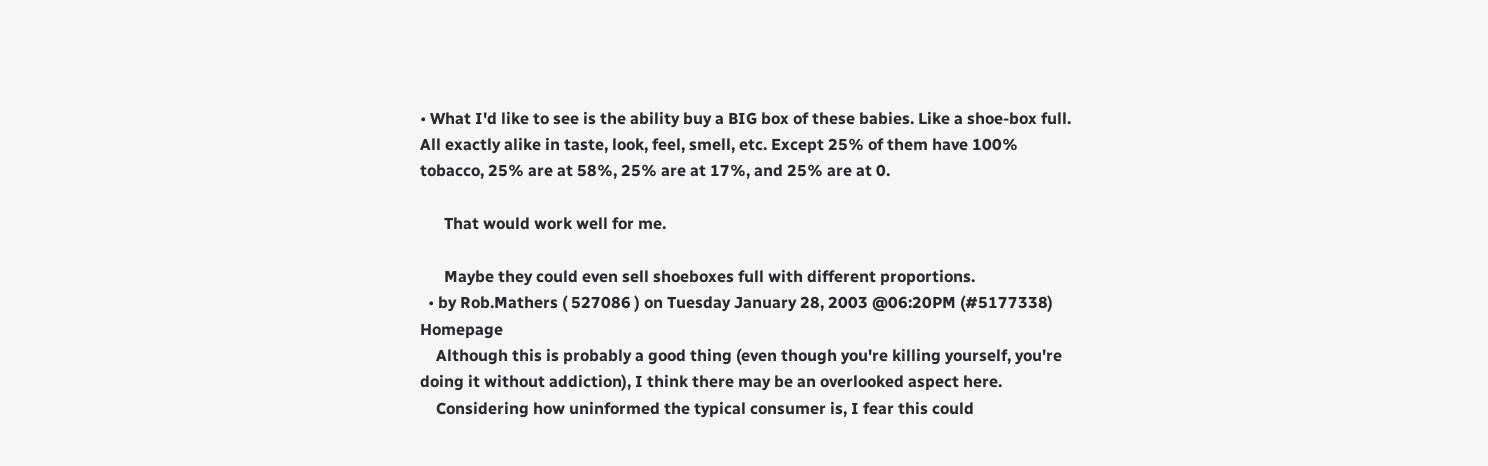• What I'd like to see is the ability buy a BIG box of these babies. Like a shoe-box full. All exactly alike in taste, look, feel, smell, etc. Except 25% of them have 100% tobacco, 25% are at 58%, 25% are at 17%, and 25% are at 0.

      That would work well for me.

      Maybe they could even sell shoeboxes full with different proportions.
  • by Rob.Mathers ( 527086 ) on Tuesday January 28, 2003 @06:20PM (#5177338) Homepage
    Although this is probably a good thing (even though you're killing yourself, you're doing it without addiction), I think there may be an overlooked aspect here.
    Considering how uninformed the typical consumer is, I fear this could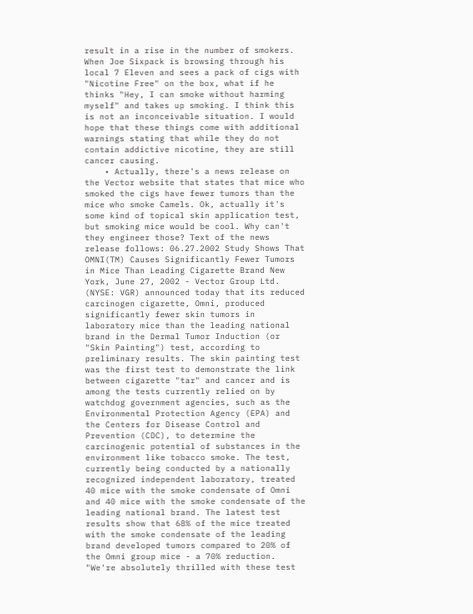result in a rise in the number of smokers. When Joe Sixpack is browsing through his local 7 Eleven and sees a pack of cigs with "Nicotine Free" on the box, what if he thinks "Hey, I can smoke without harming myself" and takes up smoking. I think this is not an inconceivable situation. I would hope that these things come with additional warnings stating that while they do not contain addictive nicotine, they are still cancer causing.
    • Actually, there's a news release on the Vector website that states that mice who smoked the cigs have fewer tumors than the mice who smoke Camels. Ok, actually it's some kind of topical skin application test, but smoking mice would be cool. Why can't they engineer those? Text of the news release follows: 06.27.2002 Study Shows That OMNI(TM) Causes Significantly Fewer Tumors in Mice Than Leading Cigarette Brand New York, June 27, 2002 - Vector Group Ltd. (NYSE: VGR) announced today that its reduced carcinogen cigarette, Omni, produced significantly fewer skin tumors in laboratory mice than the leading national brand in the Dermal Tumor Induction (or "Skin Painting") test, according to preliminary results. The skin painting test was the first test to demonstrate the link between cigarette "tar" and cancer and is among the tests currently relied on by watchdog government agencies, such as the Environmental Protection Agency (EPA) and the Centers for Disease Control and Prevention (CDC), to determine the carcinogenic potential of substances in the environment like tobacco smoke. The test, currently being conducted by a nationally recognized independent laboratory, treated 40 mice with the smoke condensate of Omni and 40 mice with the smoke condensate of the leading national brand. The latest test results show that 68% of the mice treated with the smoke condensate of the leading brand developed tumors compared to 20% of the Omni group mice - a 70% reduction. "We're absolutely thrilled with these test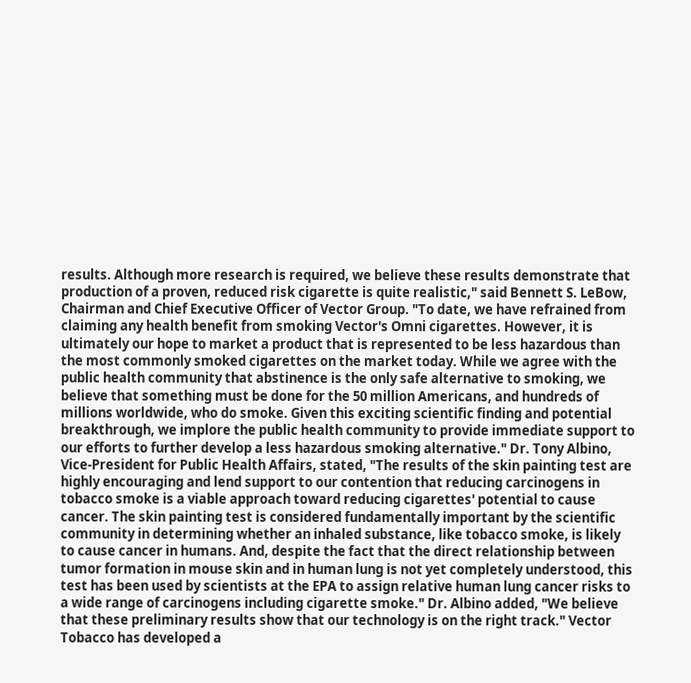results. Although more research is required, we believe these results demonstrate that production of a proven, reduced risk cigarette is quite realistic," said Bennett S. LeBow, Chairman and Chief Executive Officer of Vector Group. "To date, we have refrained from claiming any health benefit from smoking Vector's Omni cigarettes. However, it is ultimately our hope to market a product that is represented to be less hazardous than the most commonly smoked cigarettes on the market today. While we agree with the public health community that abstinence is the only safe alternative to smoking, we believe that something must be done for the 50 million Americans, and hundreds of millions worldwide, who do smoke. Given this exciting scientific finding and potential breakthrough, we implore the public health community to provide immediate support to our efforts to further develop a less hazardous smoking alternative." Dr. Tony Albino, Vice-President for Public Health Affairs, stated, "The results of the skin painting test are highly encouraging and lend support to our contention that reducing carcinogens in tobacco smoke is a viable approach toward reducing cigarettes' potential to cause cancer. The skin painting test is considered fundamentally important by the scientific community in determining whether an inhaled substance, like tobacco smoke, is likely to cause cancer in humans. And, despite the fact that the direct relationship between tumor formation in mouse skin and in human lung is not yet completely understood, this test has been used by scientists at the EPA to assign relative human lung cancer risks to a wide range of carcinogens including cigarette smoke." Dr. Albino added, "We believe that these preliminary results show that our technology is on the right track." Vector Tobacco has developed a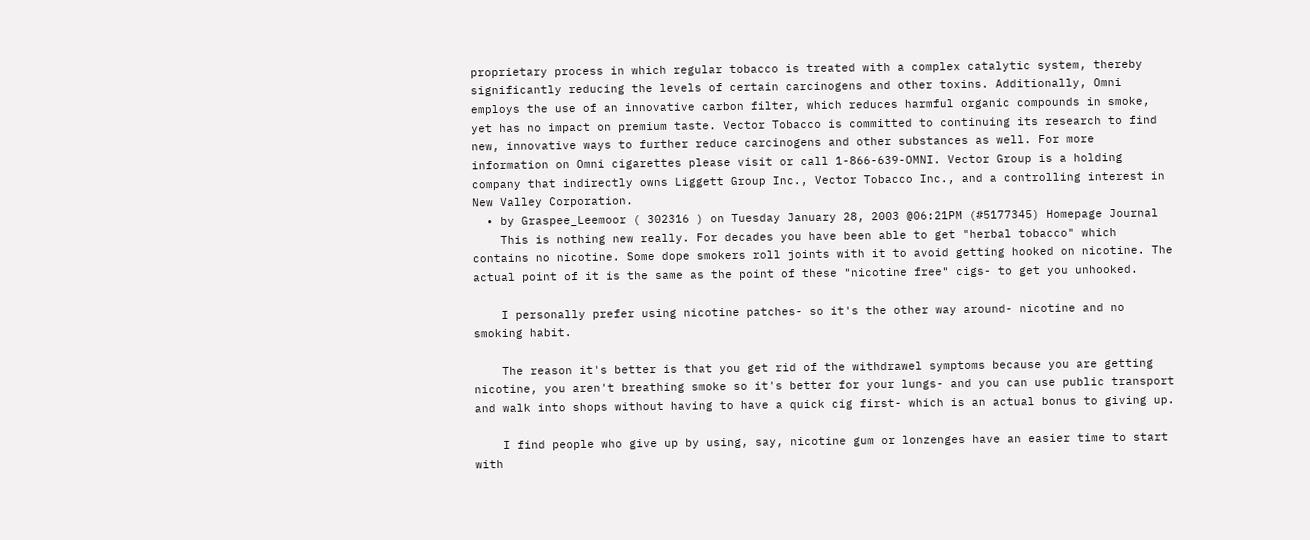proprietary process in which regular tobacco is treated with a complex catalytic system, thereby significantly reducing the levels of certain carcinogens and other toxins. Additionally, Omni employs the use of an innovative carbon filter, which reduces harmful organic compounds in smoke, yet has no impact on premium taste. Vector Tobacco is committed to continuing its research to find new, innovative ways to further reduce carcinogens and other substances as well. For more information on Omni cigarettes please visit or call 1-866-639-OMNI. Vector Group is a holding company that indirectly owns Liggett Group Inc., Vector Tobacco Inc., and a controlling interest in New Valley Corporation.
  • by Graspee_Leemoor ( 302316 ) on Tuesday January 28, 2003 @06:21PM (#5177345) Homepage Journal
    This is nothing new really. For decades you have been able to get "herbal tobacco" which contains no nicotine. Some dope smokers roll joints with it to avoid getting hooked on nicotine. The actual point of it is the same as the point of these "nicotine free" cigs- to get you unhooked.

    I personally prefer using nicotine patches- so it's the other way around- nicotine and no smoking habit.

    The reason it's better is that you get rid of the withdrawel symptoms because you are getting nicotine, you aren't breathing smoke so it's better for your lungs- and you can use public transport and walk into shops without having to have a quick cig first- which is an actual bonus to giving up.

    I find people who give up by using, say, nicotine gum or lonzenges have an easier time to start with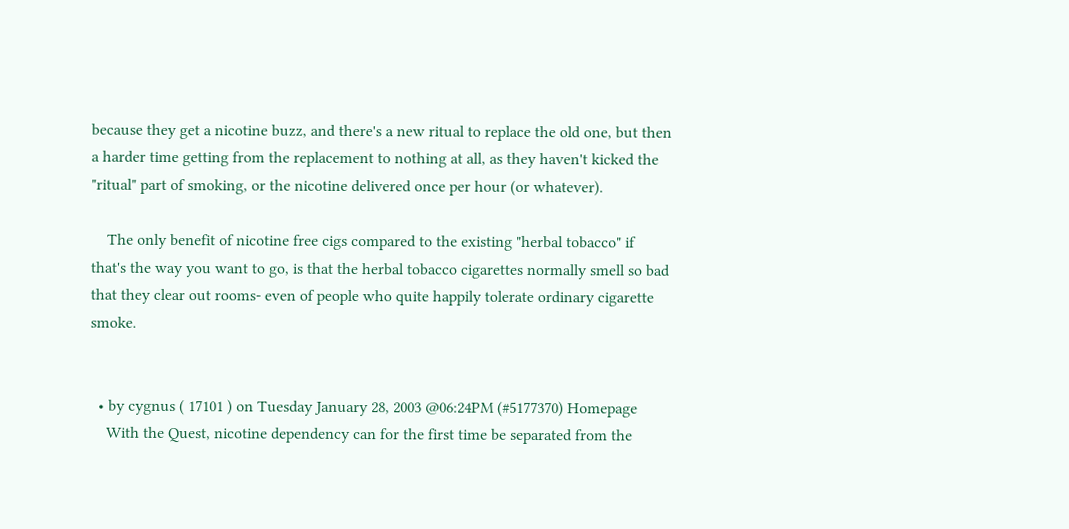because they get a nicotine buzz, and there's a new ritual to replace the old one, but then a harder time getting from the replacement to nothing at all, as they haven't kicked the "ritual" part of smoking, or the nicotine delivered once per hour (or whatever).

    The only benefit of nicotine free cigs compared to the existing "herbal tobacco" if that's the way you want to go, is that the herbal tobacco cigarettes normally smell so bad that they clear out rooms- even of people who quite happily tolerate ordinary cigarette smoke.


  • by cygnus ( 17101 ) on Tuesday January 28, 2003 @06:24PM (#5177370) Homepage
    With the Quest, nicotine dependency can for the first time be separated from the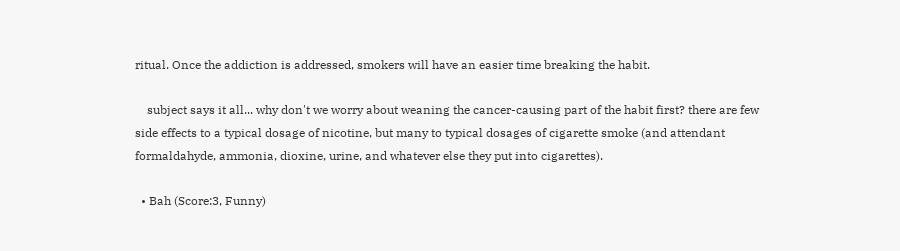ritual. Once the addiction is addressed, smokers will have an easier time breaking the habit.

    subject says it all... why don't we worry about weaning the cancer-causing part of the habit first? there are few side effects to a typical dosage of nicotine, but many to typical dosages of cigarette smoke (and attendant formaldahyde, ammonia, dioxine, urine, and whatever else they put into cigarettes).

  • Bah (Score:3, Funny)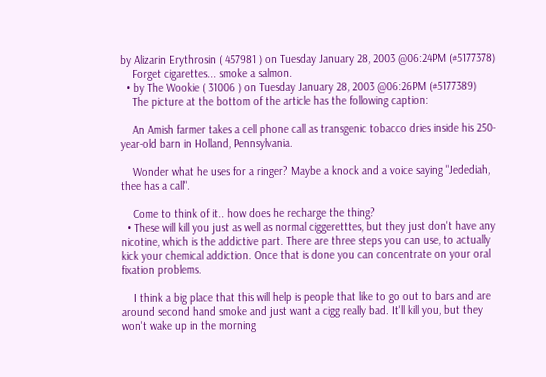by Alizarin Erythrosin ( 457981 ) on Tuesday January 28, 2003 @06:24PM (#5177378)
    Forget cigarettes... smoke a salmon.
  • by The Wookie ( 31006 ) on Tuesday January 28, 2003 @06:26PM (#5177389)
    The picture at the bottom of the article has the following caption:

    An Amish farmer takes a cell phone call as transgenic tobacco dries inside his 250-year-old barn in Holland, Pennsylvania.

    Wonder what he uses for a ringer? Maybe a knock and a voice saying "Jedediah, thee has a call".

    Come to think of it.. how does he recharge the thing?
  • These will kill you just as well as normal ciggeretttes, but they just don't have any nicotine, which is the addictive part. There are three steps you can use, to actually kick your chemical addiction. Once that is done you can concentrate on your oral fixation problems.

    I think a big place that this will help is people that like to go out to bars and are around second hand smoke and just want a cigg really bad. It'll kill you, but they won't wake up in the morning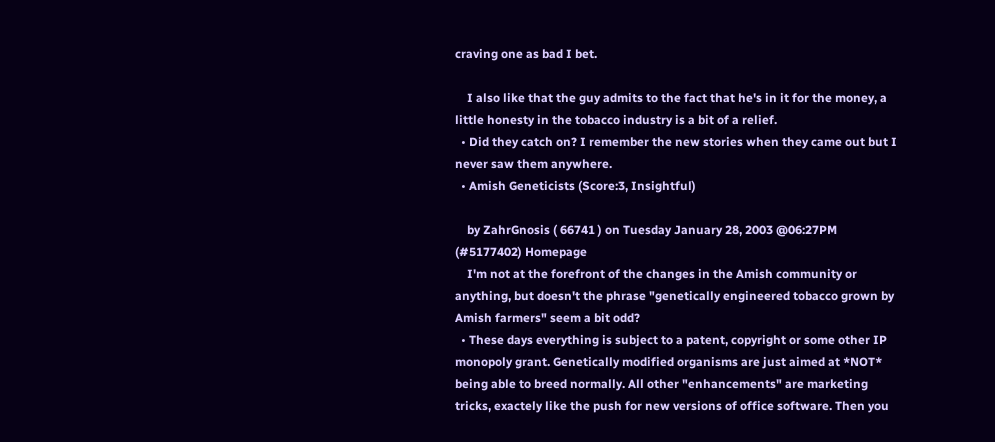craving one as bad I bet.

    I also like that the guy admits to the fact that he's in it for the money, a little honesty in the tobacco industry is a bit of a relief.
  • Did they catch on? I remember the new stories when they came out but I never saw them anywhere.
  • Amish Geneticists (Score:3, Insightful)

    by ZahrGnosis ( 66741 ) on Tuesday January 28, 2003 @06:27PM (#5177402) Homepage
    I'm not at the forefront of the changes in the Amish community or anything, but doesn't the phrase "genetically engineered tobacco grown by Amish farmers" seem a bit odd?
  • These days everything is subject to a patent, copyright or some other IP monopoly grant. Genetically modified organisms are just aimed at *NOT* being able to breed normally. All other "enhancements" are marketing tricks, exactely like the push for new versions of office software. Then you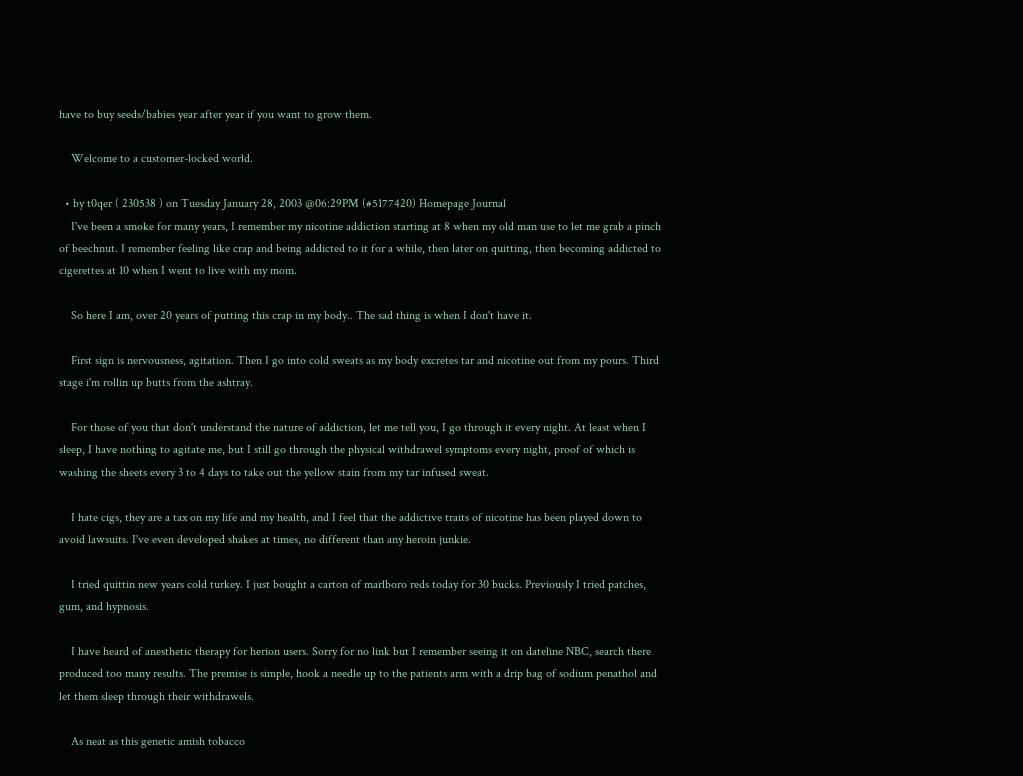have to buy seeds/babies year after year if you want to grow them.

    Welcome to a customer-locked world.

  • by t0qer ( 230538 ) on Tuesday January 28, 2003 @06:29PM (#5177420) Homepage Journal
    I've been a smoke for many years, I remember my nicotine addiction starting at 8 when my old man use to let me grab a pinch of beechnut. I remember feeling like crap and being addicted to it for a while, then later on quitting, then becoming addicted to cigerettes at 10 when I went to live with my mom.

    So here I am, over 20 years of putting this crap in my body.. The sad thing is when I don't have it.

    First sign is nervousness, agitation. Then I go into cold sweats as my body excretes tar and nicotine out from my pours. Third stage i'm rollin up butts from the ashtray.

    For those of you that don't understand the nature of addiction, let me tell you, I go through it every night. At least when I sleep, I have nothing to agitate me, but I still go through the physical withdrawel symptoms every night, proof of which is washing the sheets every 3 to 4 days to take out the yellow stain from my tar infused sweat.

    I hate cigs, they are a tax on my life and my health, and I feel that the addictive traits of nicotine has been played down to avoid lawsuits. I've even developed shakes at times, no different than any heroin junkie.

    I tried quittin new years cold turkey. I just bought a carton of marlboro reds today for 30 bucks. Previously I tried patches, gum, and hypnosis.

    I have heard of anesthetic therapy for herion users. Sorry for no link but I remember seeing it on dateline NBC, search there produced too many results. The premise is simple, hook a needle up to the patients arm with a drip bag of sodium penathol and let them sleep through their withdrawels.

    As neat as this genetic amish tobacco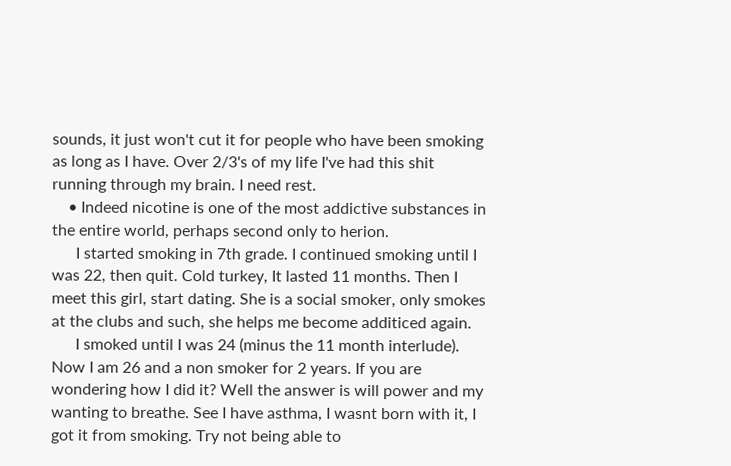sounds, it just won't cut it for people who have been smoking as long as I have. Over 2/3's of my life I've had this shit running through my brain. I need rest.
    • Indeed nicotine is one of the most addictive substances in the entire world, perhaps second only to herion.
      I started smoking in 7th grade. I continued smoking until I was 22, then quit. Cold turkey, It lasted 11 months. Then I meet this girl, start dating. She is a social smoker, only smokes at the clubs and such, she helps me become additiced again.
      I smoked until I was 24 (minus the 11 month interlude). Now I am 26 and a non smoker for 2 years. If you are wondering how I did it? Well the answer is will power and my wanting to breathe. See I have asthma, I wasnt born with it, I got it from smoking. Try not being able to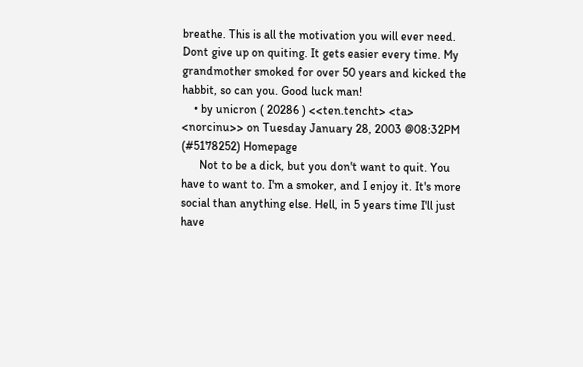breathe. This is all the motivation you will ever need. Dont give up on quiting. It gets easier every time. My grandmother smoked for over 50 years and kicked the habbit, so can you. Good luck man!
    • by unicron ( 20286 ) <<ten.tencht> <ta> <norcinu>> on Tuesday January 28, 2003 @08:32PM (#5178252) Homepage
      Not to be a dick, but you don't want to quit. You have to want to. I'm a smoker, and I enjoy it. It's more social than anything else. Hell, in 5 years time I'll just have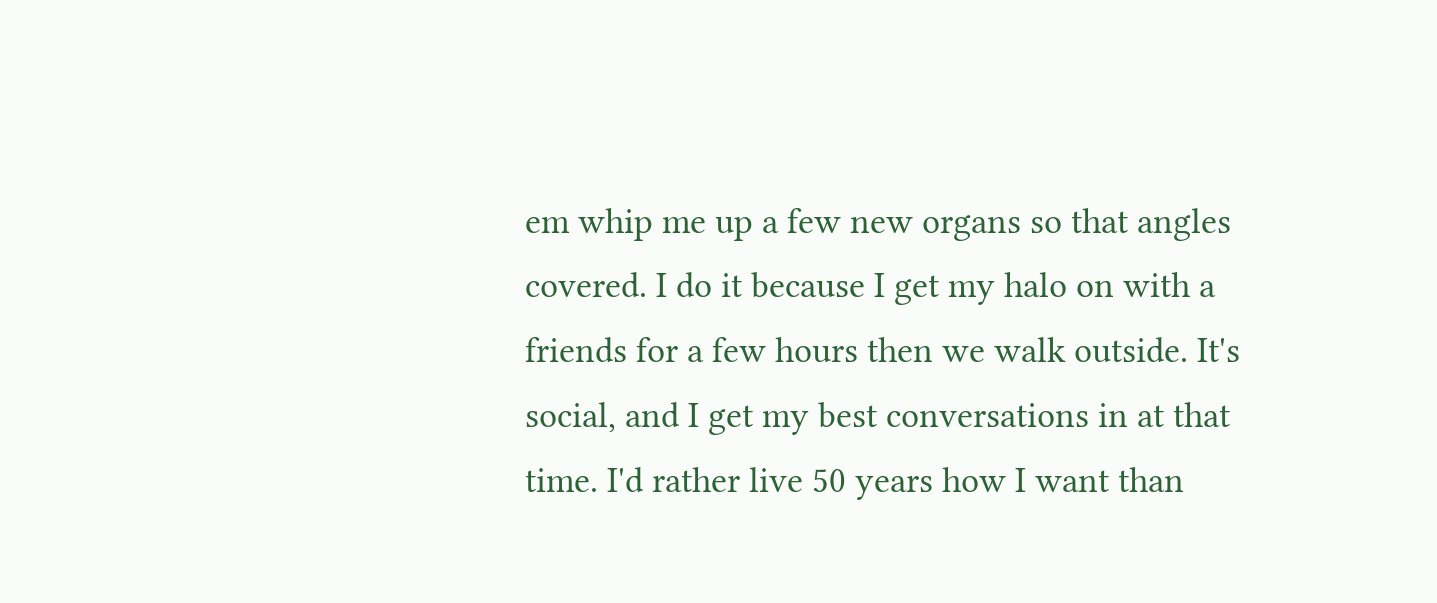em whip me up a few new organs so that angles covered. I do it because I get my halo on with a friends for a few hours then we walk outside. It's social, and I get my best conversations in at that time. I'd rather live 50 years how I want than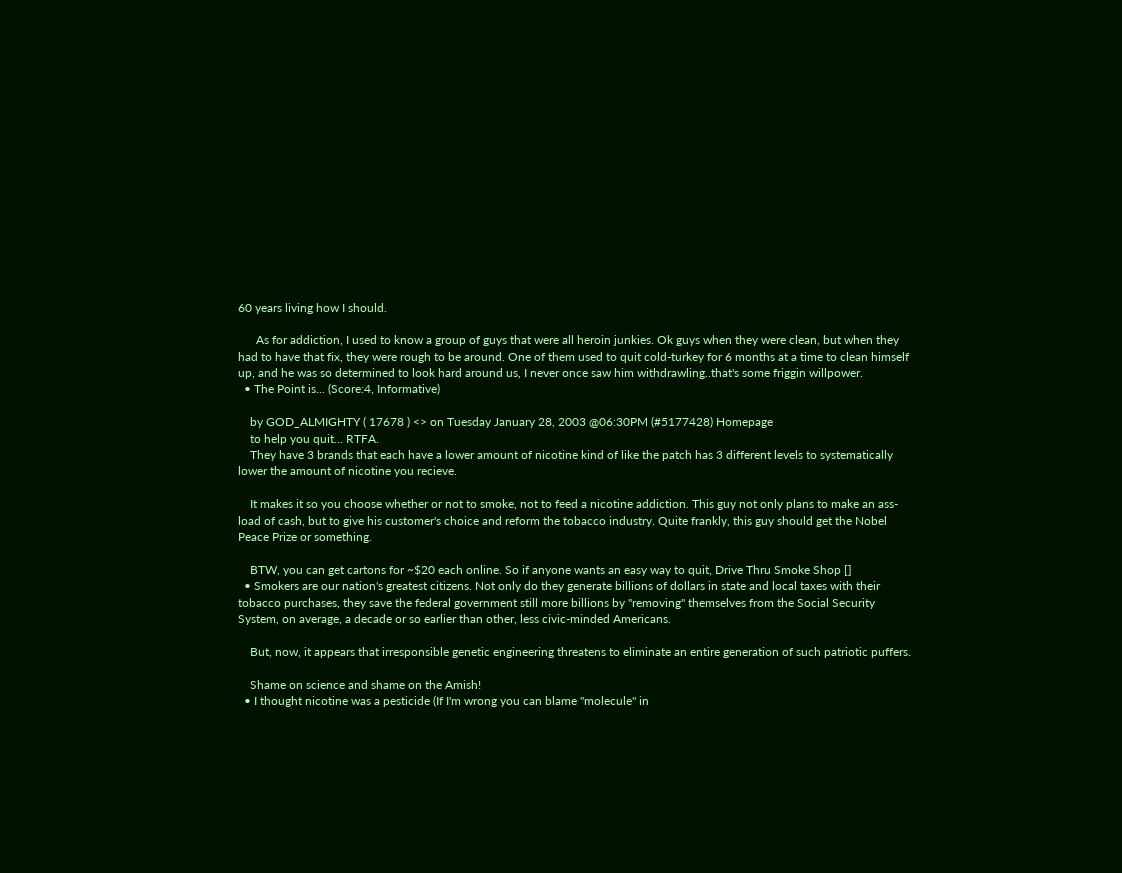60 years living how I should.

      As for addiction, I used to know a group of guys that were all heroin junkies. Ok guys when they were clean, but when they had to have that fix, they were rough to be around. One of them used to quit cold-turkey for 6 months at a time to clean himself up, and he was so determined to look hard around us, I never once saw him withdrawling..that's some friggin willpower.
  • The Point is... (Score:4, Informative)

    by GOD_ALMIGHTY ( 17678 ) <> on Tuesday January 28, 2003 @06:30PM (#5177428) Homepage
    to help you quit... RTFA.
    They have 3 brands that each have a lower amount of nicotine kind of like the patch has 3 different levels to systematically lower the amount of nicotine you recieve.

    It makes it so you choose whether or not to smoke, not to feed a nicotine addiction. This guy not only plans to make an ass-load of cash, but to give his customer's choice and reform the tobacco industry. Quite frankly, this guy should get the Nobel Peace Prize or something.

    BTW, you can get cartons for ~$20 each online. So if anyone wants an easy way to quit, Drive Thru Smoke Shop []
  • Smokers are our nation's greatest citizens. Not only do they generate billions of dollars in state and local taxes with their tobacco purchases, they save the federal government still more billions by "removing" themselves from the Social Security System, on average, a decade or so earlier than other, less civic-minded Americans.

    But, now, it appears that irresponsible genetic engineering threatens to eliminate an entire generation of such patriotic puffers.

    Shame on science and shame on the Amish!
  • I thought nicotine was a pesticide (If I'm wrong you can blame "molecule" in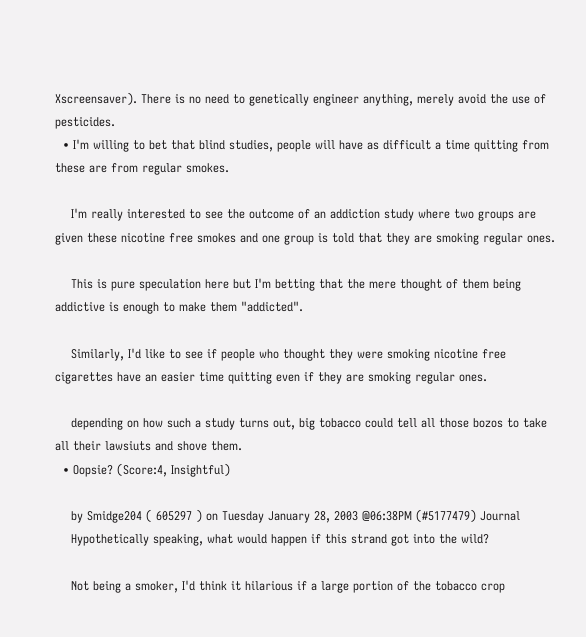Xscreensaver). There is no need to genetically engineer anything, merely avoid the use of pesticides.
  • I'm willing to bet that blind studies, people will have as difficult a time quitting from these are from regular smokes.

    I'm really interested to see the outcome of an addiction study where two groups are given these nicotine free smokes and one group is told that they are smoking regular ones.

    This is pure speculation here but I'm betting that the mere thought of them being addictive is enough to make them "addicted".

    Similarly, I'd like to see if people who thought they were smoking nicotine free cigarettes have an easier time quitting even if they are smoking regular ones.

    depending on how such a study turns out, big tobacco could tell all those bozos to take all their lawsiuts and shove them.
  • Oopsie? (Score:4, Insightful)

    by Smidge204 ( 605297 ) on Tuesday January 28, 2003 @06:38PM (#5177479) Journal
    Hypothetically speaking, what would happen if this strand got into the wild?

    Not being a smoker, I'd think it hilarious if a large portion of the tobacco crop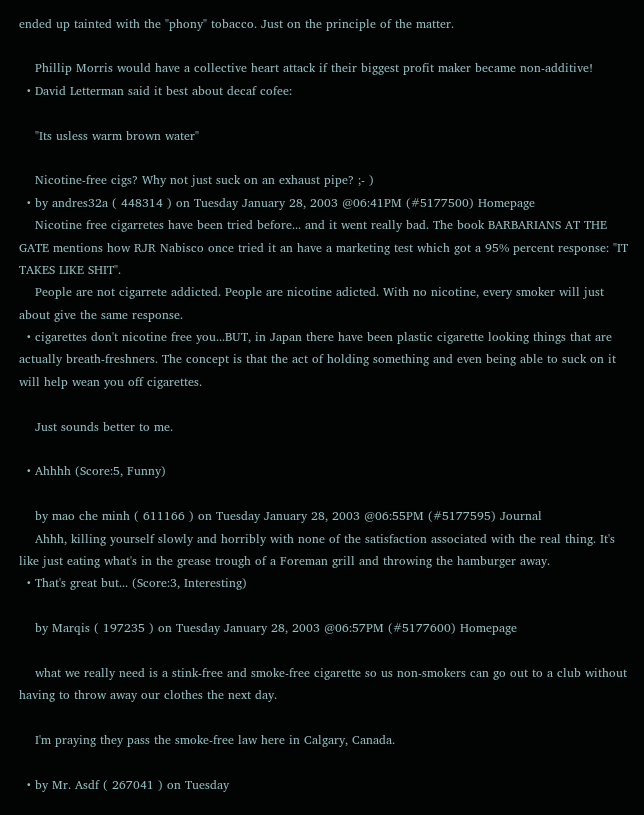ended up tainted with the "phony" tobacco. Just on the principle of the matter.

    Phillip Morris would have a collective heart attack if their biggest profit maker became non-additive!
  • David Letterman said it best about decaf cofee:

    "Its usless warm brown water"

    Nicotine-free cigs? Why not just suck on an exhaust pipe? ;- )
  • by andres32a ( 448314 ) on Tuesday January 28, 2003 @06:41PM (#5177500) Homepage
    Nicotine free cigarretes have been tried before... and it went really bad. The book BARBARIANS AT THE GATE mentions how RJR Nabisco once tried it an have a marketing test which got a 95% percent response: "IT TAKES LIKE SHIT".
    People are not cigarrete addicted. People are nicotine adicted. With no nicotine, every smoker will just about give the same response.
  • cigarettes don't nicotine free you...BUT, in Japan there have been plastic cigarette looking things that are actually breath-freshners. The concept is that the act of holding something and even being able to suck on it will help wean you off cigarettes.

    Just sounds better to me.

  • Ahhhh (Score:5, Funny)

    by mao che minh ( 611166 ) on Tuesday January 28, 2003 @06:55PM (#5177595) Journal
    Ahhh, killing yourself slowly and horribly with none of the satisfaction associated with the real thing. It's like just eating what's in the grease trough of a Foreman grill and throwing the hamburger away.
  • That's great but... (Score:3, Interesting)

    by Marqis ( 197235 ) on Tuesday January 28, 2003 @06:57PM (#5177600) Homepage

    what we really need is a stink-free and smoke-free cigarette so us non-smokers can go out to a club without having to throw away our clothes the next day.

    I'm praying they pass the smoke-free law here in Calgary, Canada.

  • by Mr. Asdf ( 267041 ) on Tuesday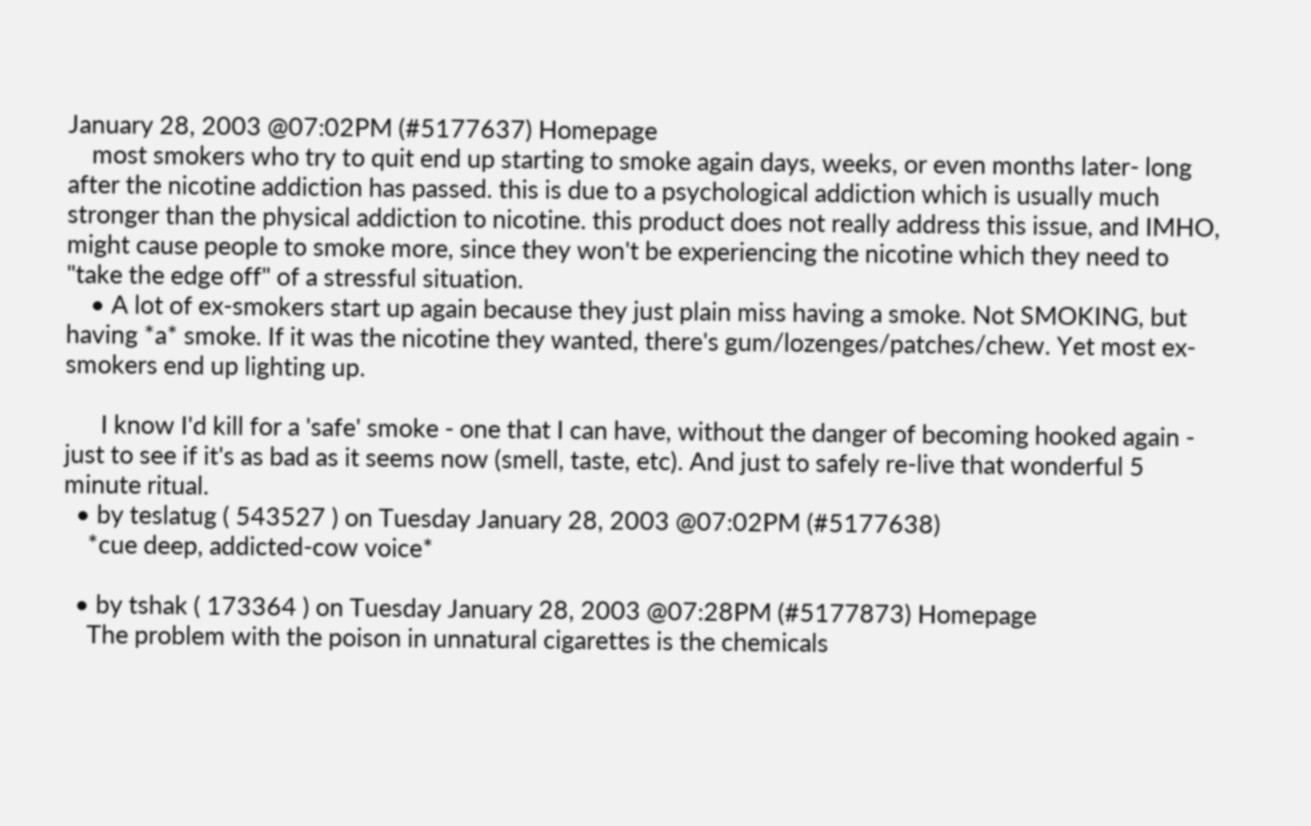January 28, 2003 @07:02PM (#5177637) Homepage
    most smokers who try to quit end up starting to smoke again days, weeks, or even months later- long after the nicotine addiction has passed. this is due to a psychological addiction which is usually much stronger than the physical addiction to nicotine. this product does not really address this issue, and IMHO, might cause people to smoke more, since they won't be experiencing the nicotine which they need to "take the edge off" of a stressful situation.
    • A lot of ex-smokers start up again because they just plain miss having a smoke. Not SMOKING, but having *a* smoke. If it was the nicotine they wanted, there's gum/lozenges/patches/chew. Yet most ex-smokers end up lighting up.

      I know I'd kill for a 'safe' smoke - one that I can have, without the danger of becoming hooked again - just to see if it's as bad as it seems now (smell, taste, etc). And just to safely re-live that wonderful 5 minute ritual.
  • by teslatug ( 543527 ) on Tuesday January 28, 2003 @07:02PM (#5177638)
    *cue deep, addicted-cow voice*

  • by tshak ( 173364 ) on Tuesday January 28, 2003 @07:28PM (#5177873) Homepage
    The problem with the poison in unnatural cigarettes is the chemicals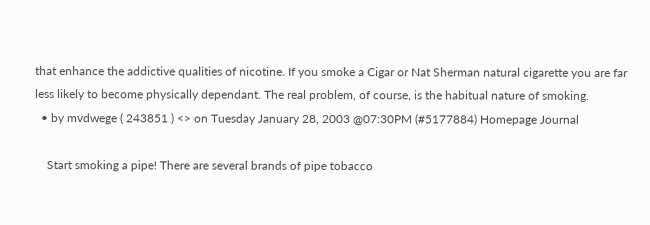that enhance the addictive qualities of nicotine. If you smoke a Cigar or Nat Sherman natural cigarette you are far less likely to become physically dependant. The real problem, of course, is the habitual nature of smoking.
  • by mvdwege ( 243851 ) <> on Tuesday January 28, 2003 @07:30PM (#5177884) Homepage Journal

    Start smoking a pipe! There are several brands of pipe tobacco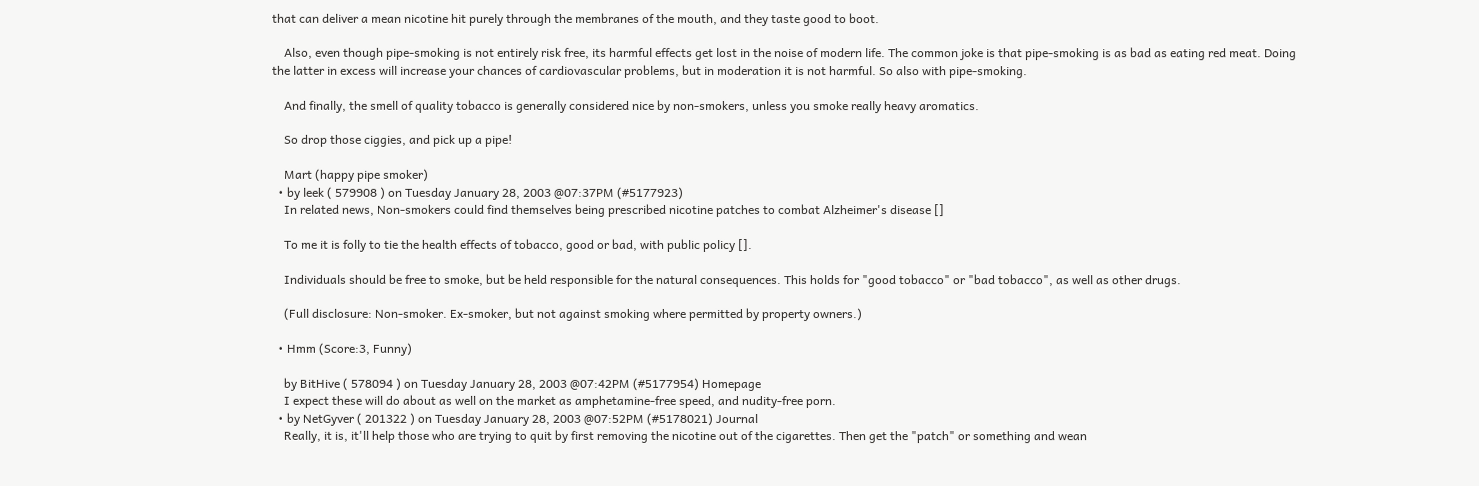that can deliver a mean nicotine hit purely through the membranes of the mouth, and they taste good to boot.

    Also, even though pipe-smoking is not entirely risk free, its harmful effects get lost in the noise of modern life. The common joke is that pipe-smoking is as bad as eating red meat. Doing the latter in excess will increase your chances of cardiovascular problems, but in moderation it is not harmful. So also with pipe-smoking.

    And finally, the smell of quality tobacco is generally considered nice by non-smokers, unless you smoke really heavy aromatics.

    So drop those ciggies, and pick up a pipe!

    Mart (happy pipe smoker)
  • by leek ( 579908 ) on Tuesday January 28, 2003 @07:37PM (#5177923)
    In related news, Non-smokers could find themselves being prescribed nicotine patches to combat Alzheimer's disease []

    To me it is folly to tie the health effects of tobacco, good or bad, with public policy [].

    Individuals should be free to smoke, but be held responsible for the natural consequences. This holds for "good tobacco" or "bad tobacco", as well as other drugs.

    (Full disclosure: Non-smoker. Ex-smoker, but not against smoking where permitted by property owners.)

  • Hmm (Score:3, Funny)

    by BitHive ( 578094 ) on Tuesday January 28, 2003 @07:42PM (#5177954) Homepage
    I expect these will do about as well on the market as amphetamine-free speed, and nudity-free porn.
  • by NetGyver ( 201322 ) on Tuesday January 28, 2003 @07:52PM (#5178021) Journal
    Really, it is, it'll help those who are trying to quit by first removing the nicotine out of the cigarettes. Then get the "patch" or something and wean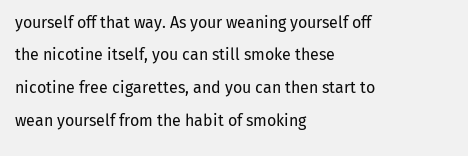yourself off that way. As your weaning yourself off the nicotine itself, you can still smoke these nicotine free cigarettes, and you can then start to wean yourself from the habit of smoking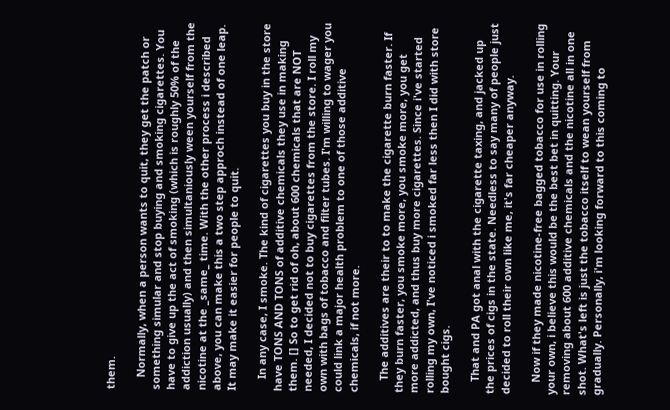them.

    Normally, when a person wants to quit, they get the patch or something simular and stop buying and smoking cigarettes. You have to give up the act of smoking (which is roughly 50% of the addiction usually) and then simultaniously ween yourself from the nicotine at the _same_ time. With the other process i described above, you can make this a two step approch instead of one leap. It may make it easier for people to quit.

    In any case, I smoke. The kind of cigarettes you buy in the store have TONS AND TONS of additive chemicals they use in making them. [] So to get rid of oh, about 600 chemicals that are NOT needed, I decided not to buy cigarettes from the store. I roll my own with bags of tobacco and filter tubes. I'm willing to wager you could link a major health problem to one of those additive chemicals, if not more.

    The additives are their to to make the cigarette burn faster. If they burn faster, you smoke more, you smoke more, you get more addicted, and thus buy more cigarettes. Since i've started rolling my own, I've noticed i smoked far less then I did with store bought cigs.

    That and PA got anal with the cigarette taxing, and jacked up the prices of cigs in the state. Needless to say many of people just decided to roll their own like me, it's far cheaper anyway.

    Now if they made nicotine-free bagged tobacco for use in rolling your own, i believe this would be the best bet in quitting. Your removing about 600 additive chemicals and the nicotine all in one shot. What's left is just the tobacco itself to wean yourself from gradually. Personally, i'm looking forward to this coming to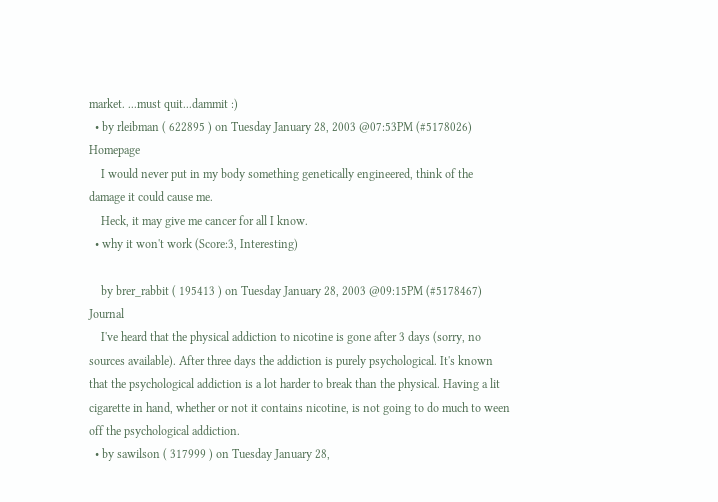market. ...must quit...dammit :)
  • by rleibman ( 622895 ) on Tuesday January 28, 2003 @07:53PM (#5178026) Homepage
    I would never put in my body something genetically engineered, think of the damage it could cause me.
    Heck, it may give me cancer for all I know.
  • why it won't work (Score:3, Interesting)

    by brer_rabbit ( 195413 ) on Tuesday January 28, 2003 @09:15PM (#5178467) Journal
    I've heard that the physical addiction to nicotine is gone after 3 days (sorry, no sources available). After three days the addiction is purely psychological. It's known that the psychological addiction is a lot harder to break than the physical. Having a lit cigarette in hand, whether or not it contains nicotine, is not going to do much to ween off the psychological addiction.
  • by sawilson ( 317999 ) on Tuesday January 28,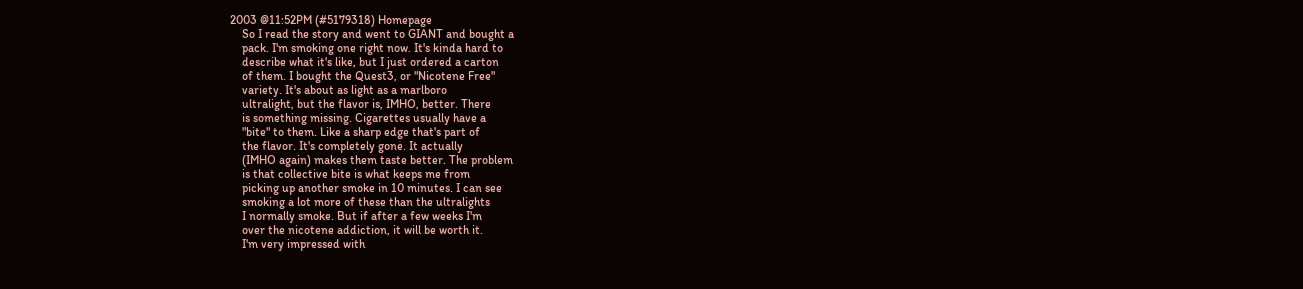2003 @11:52PM (#5179318) Homepage
    So I read the story and went to GIANT and bought a
    pack. I'm smoking one right now. It's kinda hard to
    describe what it's like, but I just ordered a carton
    of them. I bought the Quest3, or "Nicotene Free"
    variety. It's about as light as a marlboro
    ultralight, but the flavor is, IMHO, better. There
    is something missing. Cigarettes usually have a
    "bite" to them. Like a sharp edge that's part of
    the flavor. It's completely gone. It actually
    (IMHO again) makes them taste better. The problem
    is that collective bite is what keeps me from
    picking up another smoke in 10 minutes. I can see
    smoking a lot more of these than the ultralights
    I normally smoke. But if after a few weeks I'm
    over the nicotene addiction, it will be worth it.
    I'm very impressed with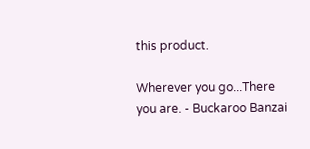this product.

Wherever you go...There you are. - Buckaroo Banzai